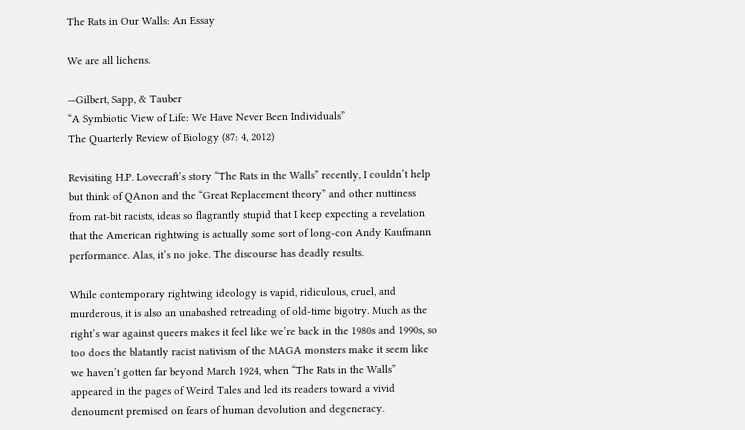The Rats in Our Walls: An Essay

We are all lichens.

—Gilbert, Sapp, & Tauber
“A Symbiotic View of Life: We Have Never Been Individuals”
The Quarterly Review of Biology (87: 4, 2012)

Revisiting H.P. Lovecraft’s story “The Rats in the Walls” recently, I couldn’t help but think of QAnon and the “Great Replacement theory” and other nuttiness from rat-bit racists, ideas so flagrantly stupid that I keep expecting a revelation that the American rightwing is actually some sort of long-con Andy Kaufmann performance. Alas, it’s no joke. The discourse has deadly results.

While contemporary rightwing ideology is vapid, ridiculous, cruel, and murderous, it is also an unabashed retreading of old-time bigotry. Much as the right’s war against queers makes it feel like we’re back in the 1980s and 1990s, so too does the blatantly racist nativism of the MAGA monsters make it seem like we haven’t gotten far beyond March 1924, when “The Rats in the Walls” appeared in the pages of Weird Tales and led its readers toward a vivid denoument premised on fears of human devolution and degeneracy.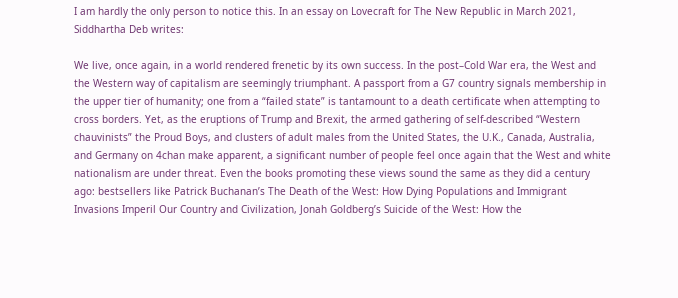I am hardly the only person to notice this. In an essay on Lovecraft for The New Republic in March 2021, Siddhartha Deb writes:

We live, once again, in a world rendered frenetic by its own success. In the post–Cold War era, the West and the Western way of capitalism are seemingly triumphant. A passport from a G7 country signals membership in the upper tier of humanity; one from a “failed state” is tantamount to a death certificate when attempting to cross borders. Yet, as the eruptions of Trump and Brexit, the armed gathering of self-described “Western chauvinists” the Proud Boys, and clusters of adult males from the United States, the U.K., Canada, Australia, and Germany on 4chan make apparent, a significant number of people feel once again that the West and white nationalism are under threat. Even the books promoting these views sound the same as they did a century ago: bestsellers like Patrick Buchanan’s The Death of the West: How Dying Populations and Immigrant Invasions Imperil Our Country and Civilization, Jonah Goldberg’s Suicide of the West: How the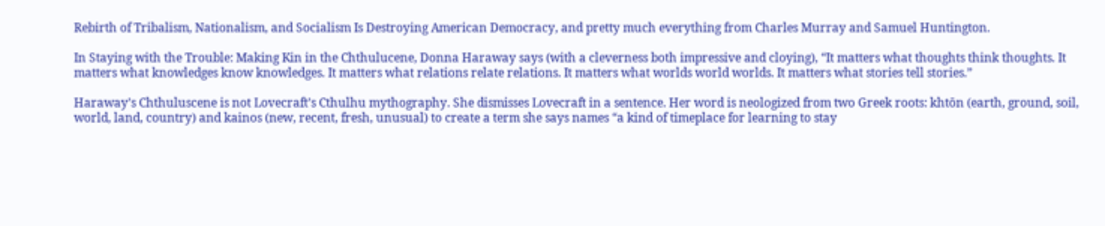Rebirth of Tribalism, Nationalism, and Socialism Is Destroying American Democracy, and pretty much everything from Charles Murray and Samuel Huntington.

In Staying with the Trouble: Making Kin in the Chthulucene, Donna Haraway says (with a cleverness both impressive and cloying), “It matters what thoughts think thoughts. It matters what knowledges know knowledges. It matters what relations relate relations. It matters what worlds world worlds. It matters what stories tell stories.”

Haraway’s Chthuluscene is not Lovecraft’s Cthulhu mythography. She dismisses Lovecraft in a sentence. Her word is neologized from two Greek roots: khtōn (earth, ground, soil, world, land, country) and kainos (new, recent, fresh, unusual) to create a term she says names “a kind of timeplace for learning to stay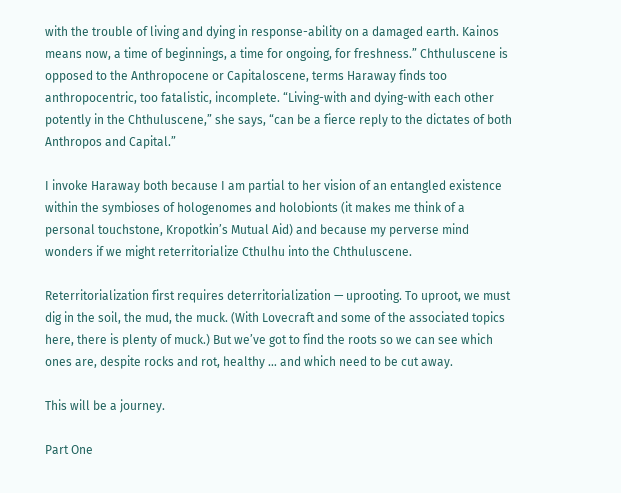with the trouble of living and dying in response-ability on a damaged earth. Kainos means now, a time of beginnings, a time for ongoing, for freshness.” Chthuluscene is opposed to the Anthropocene or Capitaloscene, terms Haraway finds too anthropocentric, too fatalistic, incomplete. “Living-with and dying-with each other potently in the Chthuluscene,” she says, “can be a fierce reply to the dictates of both Anthropos and Capital.”

I invoke Haraway both because I am partial to her vision of an entangled existence within the symbioses of hologenomes and holobionts (it makes me think of a personal touchstone, Kropotkin’s Mutual Aid) and because my perverse mind wonders if we might reterritorialize Cthulhu into the Chthuluscene.

Reterritorialization first requires deterritorialization — uprooting. To uproot, we must dig in the soil, the mud, the muck. (With Lovecraft and some of the associated topics here, there is plenty of muck.) But we’ve got to find the roots so we can see which ones are, despite rocks and rot, healthy … and which need to be cut away.

This will be a journey.

Part One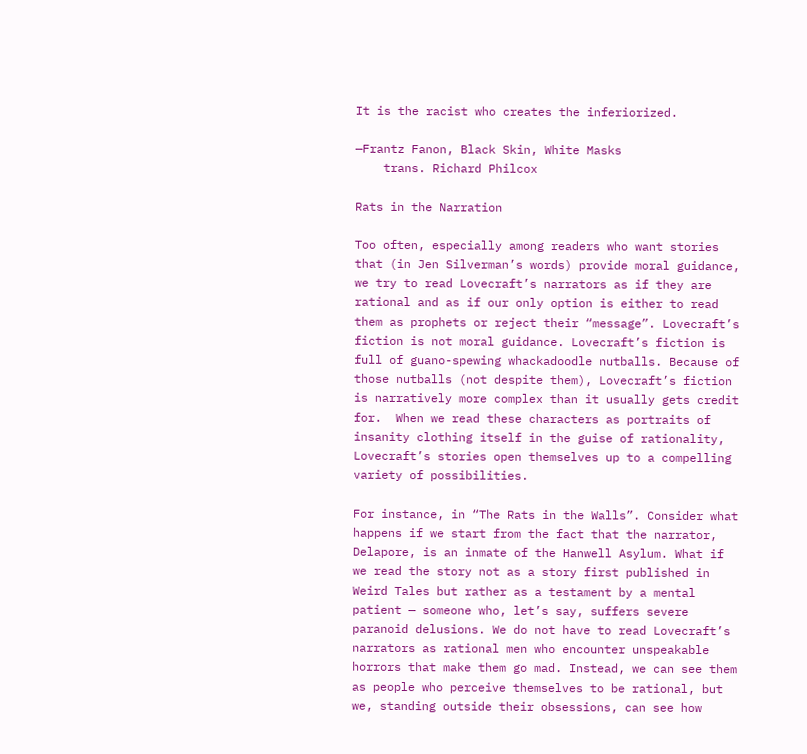It is the racist who creates the inferiorized.

—Frantz Fanon, Black Skin, White Masks
    trans. Richard Philcox

Rats in the Narration

Too often, especially among readers who want stories that (in Jen Silverman’s words) provide moral guidance, we try to read Lovecraft’s narrators as if they are rational and as if our only option is either to read them as prophets or reject their “message”. Lovecraft’s fiction is not moral guidance. Lovecraft’s fiction is full of guano-spewing whackadoodle nutballs. Because of those nutballs (not despite them), Lovecraft’s fiction is narratively more complex than it usually gets credit for.  When we read these characters as portraits of insanity clothing itself in the guise of rationality, Lovecraft’s stories open themselves up to a compelling variety of possibilities.

For instance, in “The Rats in the Walls”. Consider what happens if we start from the fact that the narrator, Delapore, is an inmate of the Hanwell Asylum. What if we read the story not as a story first published in Weird Tales but rather as a testament by a mental patient — someone who, let’s say, suffers severe paranoid delusions. We do not have to read Lovecraft’s narrators as rational men who encounter unspeakable horrors that make them go mad. Instead, we can see them as people who perceive themselves to be rational, but we, standing outside their obsessions, can see how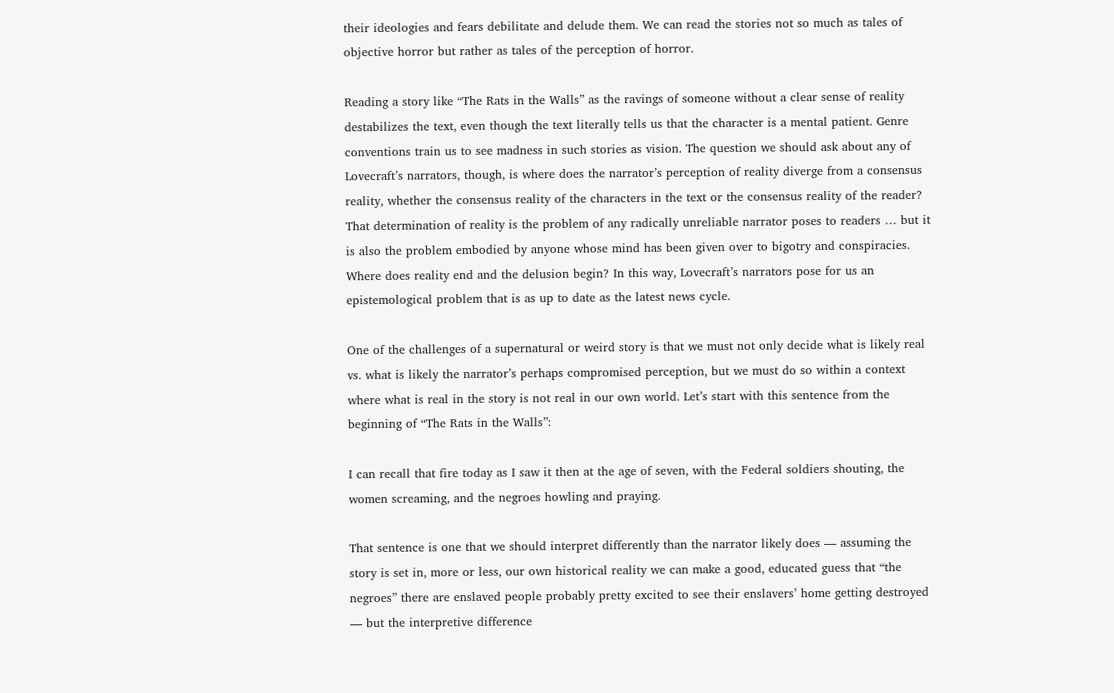their ideologies and fears debilitate and delude them. We can read the stories not so much as tales of objective horror but rather as tales of the perception of horror.

Reading a story like “The Rats in the Walls” as the ravings of someone without a clear sense of reality destabilizes the text, even though the text literally tells us that the character is a mental patient. Genre conventions train us to see madness in such stories as vision. The question we should ask about any of Lovecraft’s narrators, though, is where does the narrator’s perception of reality diverge from a consensus reality, whether the consensus reality of the characters in the text or the consensus reality of the reader? That determination of reality is the problem of any radically unreliable narrator poses to readers … but it is also the problem embodied by anyone whose mind has been given over to bigotry and conspiracies. Where does reality end and the delusion begin? In this way, Lovecraft’s narrators pose for us an epistemological problem that is as up to date as the latest news cycle.

One of the challenges of a supernatural or weird story is that we must not only decide what is likely real vs. what is likely the narrator’s perhaps compromised perception, but we must do so within a context where what is real in the story is not real in our own world. Let’s start with this sentence from the beginning of “The Rats in the Walls”:

I can recall that fire today as I saw it then at the age of seven, with the Federal soldiers shouting, the women screaming, and the negroes howling and praying.

That sentence is one that we should interpret differently than the narrator likely does — assuming the story is set in, more or less, our own historical reality we can make a good, educated guess that “the negroes” there are enslaved people probably pretty excited to see their enslavers’ home getting destroyed — but the interpretive difference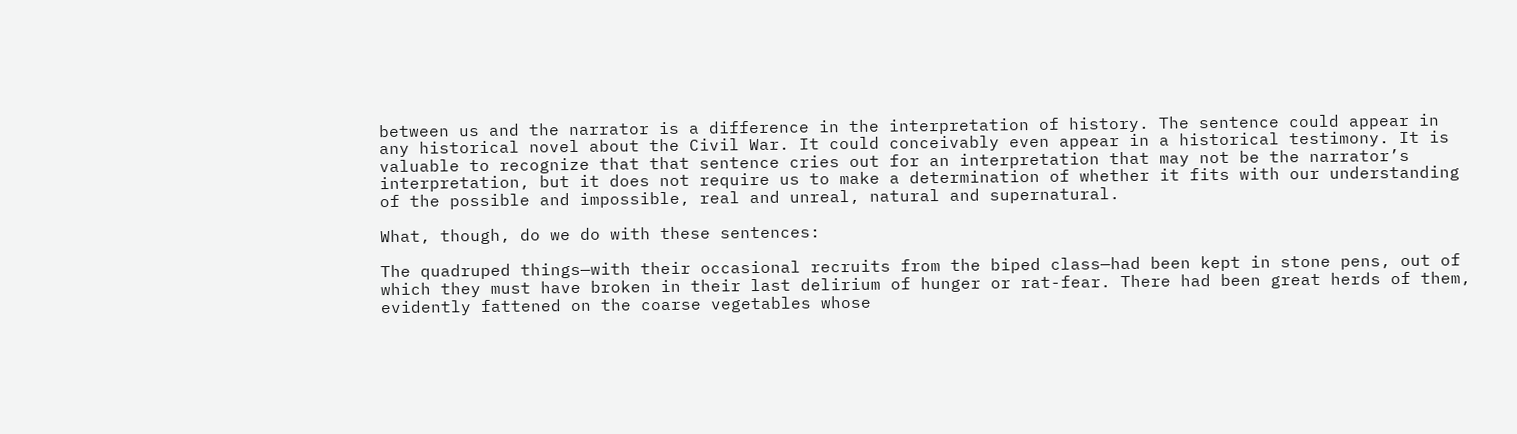between us and the narrator is a difference in the interpretation of history. The sentence could appear in any historical novel about the Civil War. It could conceivably even appear in a historical testimony. It is valuable to recognize that that sentence cries out for an interpretation that may not be the narrator’s interpretation, but it does not require us to make a determination of whether it fits with our understanding of the possible and impossible, real and unreal, natural and supernatural.

What, though, do we do with these sentences:

The quadruped things—with their occasional recruits from the biped class—had been kept in stone pens, out of which they must have broken in their last delirium of hunger or rat-fear. There had been great herds of them, evidently fattened on the coarse vegetables whose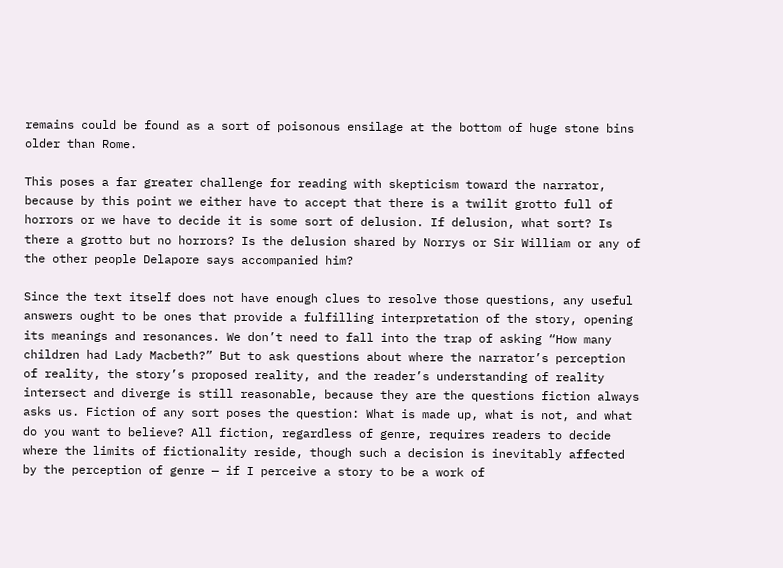remains could be found as a sort of poisonous ensilage at the bottom of huge stone bins older than Rome.

This poses a far greater challenge for reading with skepticism toward the narrator, because by this point we either have to accept that there is a twilit grotto full of horrors or we have to decide it is some sort of delusion. If delusion, what sort? Is there a grotto but no horrors? Is the delusion shared by Norrys or Sir William or any of the other people Delapore says accompanied him?

Since the text itself does not have enough clues to resolve those questions, any useful answers ought to be ones that provide a fulfilling interpretation of the story, opening its meanings and resonances. We don’t need to fall into the trap of asking “How many children had Lady Macbeth?” But to ask questions about where the narrator’s perception of reality, the story’s proposed reality, and the reader’s understanding of reality intersect and diverge is still reasonable, because they are the questions fiction always asks us. Fiction of any sort poses the question: What is made up, what is not, and what do you want to believe? All fiction, regardless of genre, requires readers to decide where the limits of fictionality reside, though such a decision is inevitably affected by the perception of genre — if I perceive a story to be a work of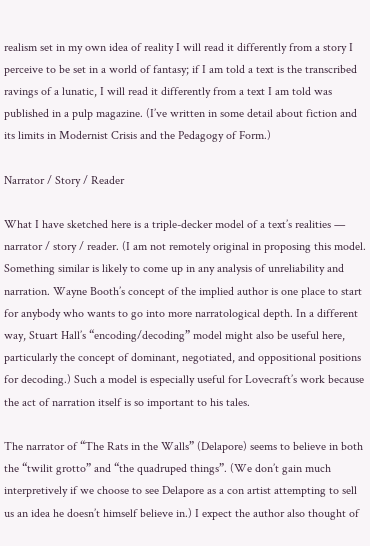realism set in my own idea of reality I will read it differently from a story I perceive to be set in a world of fantasy; if I am told a text is the transcribed ravings of a lunatic, I will read it differently from a text I am told was published in a pulp magazine. (I’ve written in some detail about fiction and its limits in Modernist Crisis and the Pedagogy of Form.)

Narrator / Story / Reader

What I have sketched here is a triple-decker model of a text’s realities — narrator / story / reader. (I am not remotely original in proposing this model. Something similar is likely to come up in any analysis of unreliability and narration. Wayne Booth’s concept of the implied author is one place to start for anybody who wants to go into more narratological depth. In a different way, Stuart Hall’s “encoding/decoding” model might also be useful here, particularly the concept of dominant, negotiated, and oppositional positions for decoding.) Such a model is especially useful for Lovecraft’s work because the act of narration itself is so important to his tales.

The narrator of “The Rats in the Walls” (Delapore) seems to believe in both the “twilit grotto” and “the quadruped things”. (We don’t gain much interpretively if we choose to see Delapore as a con artist attempting to sell us an idea he doesn’t himself believe in.) I expect the author also thought of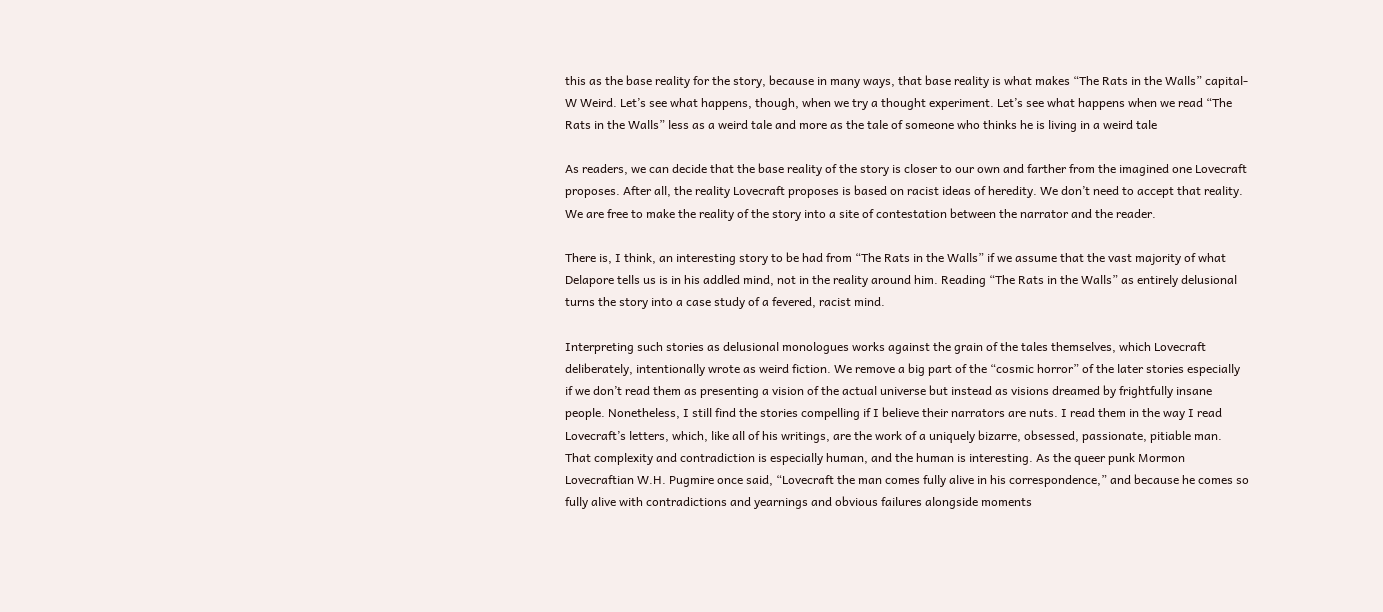this as the base reality for the story, because in many ways, that base reality is what makes “The Rats in the Walls” capital-W Weird. Let’s see what happens, though, when we try a thought experiment. Let’s see what happens when we read “The Rats in the Walls” less as a weird tale and more as the tale of someone who thinks he is living in a weird tale

As readers, we can decide that the base reality of the story is closer to our own and farther from the imagined one Lovecraft proposes. After all, the reality Lovecraft proposes is based on racist ideas of heredity. We don’t need to accept that reality. We are free to make the reality of the story into a site of contestation between the narrator and the reader.

There is, I think, an interesting story to be had from “The Rats in the Walls” if we assume that the vast majority of what Delapore tells us is in his addled mind, not in the reality around him. Reading “The Rats in the Walls” as entirely delusional turns the story into a case study of a fevered, racist mind.

Interpreting such stories as delusional monologues works against the grain of the tales themselves, which Lovecraft deliberately, intentionally wrote as weird fiction. We remove a big part of the “cosmic horror” of the later stories especially if we don’t read them as presenting a vision of the actual universe but instead as visions dreamed by frightfully insane people. Nonetheless, I still find the stories compelling if I believe their narrators are nuts. I read them in the way I read Lovecraft’s letters, which, like all of his writings, are the work of a uniquely bizarre, obsessed, passionate, pitiable man. That complexity and contradiction is especially human, and the human is interesting. As the queer punk Mormon Lovecraftian W.H. Pugmire once said, “Lovecraft the man comes fully alive in his correspondence,” and because he comes so fully alive with contradictions and yearnings and obvious failures alongside moments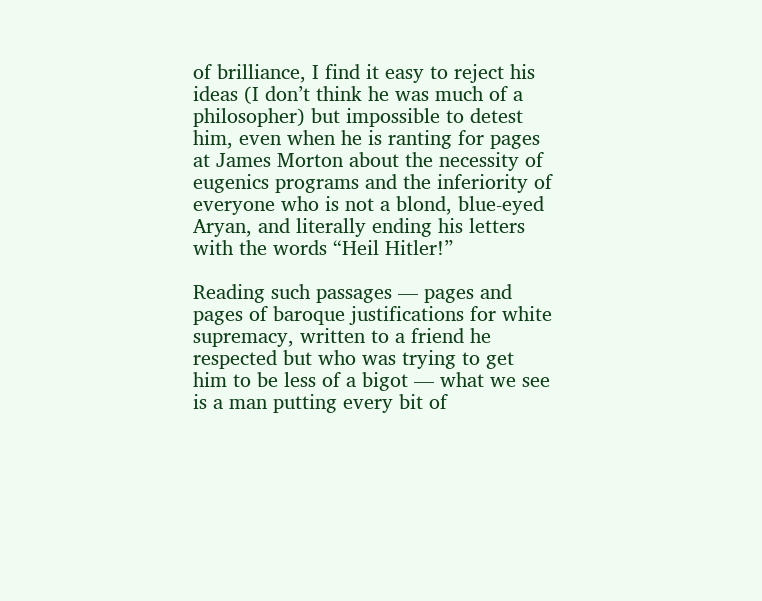of brilliance, I find it easy to reject his ideas (I don’t think he was much of a philosopher) but impossible to detest him, even when he is ranting for pages at James Morton about the necessity of eugenics programs and the inferiority of everyone who is not a blond, blue-eyed Aryan, and literally ending his letters with the words “Heil Hitler!”

Reading such passages — pages and pages of baroque justifications for white supremacy, written to a friend he respected but who was trying to get him to be less of a bigot — what we see is a man putting every bit of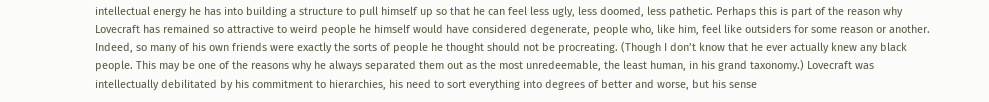intellectual energy he has into building a structure to pull himself up so that he can feel less ugly, less doomed, less pathetic. Perhaps this is part of the reason why Lovecraft has remained so attractive to weird people he himself would have considered degenerate, people who, like him, feel like outsiders for some reason or another. Indeed, so many of his own friends were exactly the sorts of people he thought should not be procreating. (Though I don’t know that he ever actually knew any black people. This may be one of the reasons why he always separated them out as the most unredeemable, the least human, in his grand taxonomy.) Lovecraft was intellectually debilitated by his commitment to hierarchies, his need to sort everything into degrees of better and worse, but his sense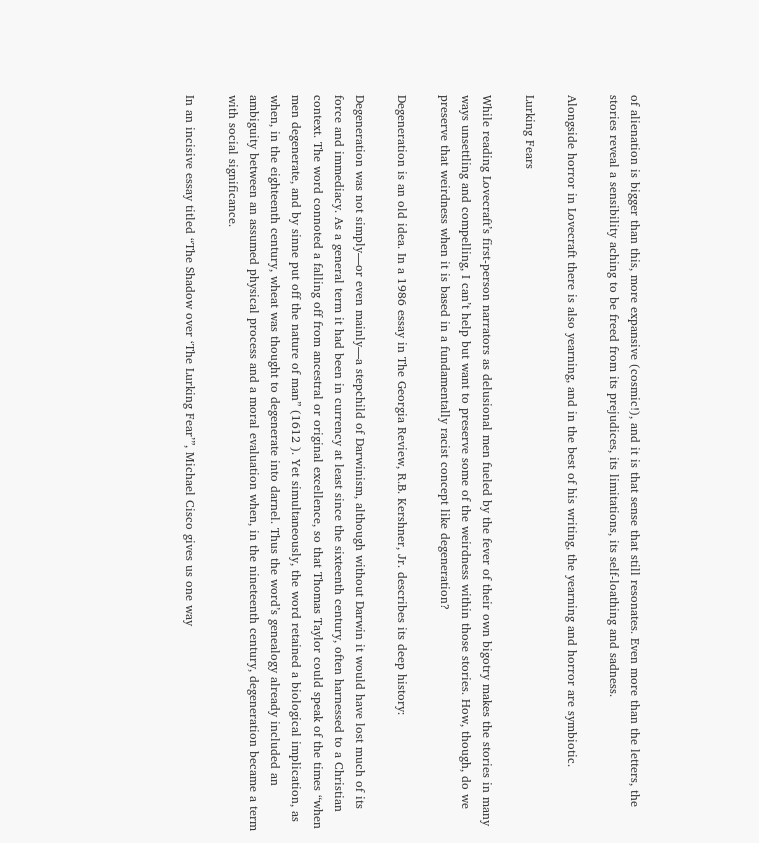of alienation is bigger than this, more expansive (cosmic!), and it is that sense that still resonates. Even more than the letters, the stories reveal a sensibility aching to be freed from its prejudices, its limitations, its self-loathing and sadness.

Alongside horror in Lovecraft there is also yearning, and in the best of his writing, the yearning and horror are symbiotic.

Lurking Fears

While reading Lovecraft’s first-person narrators as delusional men fueled by the fever of their own bigotry makes the stories in many ways unsettling and compelling, I can’t help but want to preserve some of the weirdness within those stories. How, though, do we preserve that weirdness when it is based in a fundamentally racist concept like degeneration?

Degeneration is an old idea. In a 1986 essay in The Georgia Review, R.B. Kershner, Jr. describes its deep history:

Degeneration was not simply—or even mainly—a stepchild of Darwinism, although without Darwin it would have lost much of its force and immediacy. As a general term it had been in currency at least since the sixteenth century, often harnessed to a Christian context. The word connoted a falling off from ancestral or original excellence, so that Thomas Taylor could speak of the times “when men degenerate, and by sinne put off the nature of man” (1612 ). Yet simultaneously, the word retained a biological implication, as when, in the eighteenth century, wheat was thought to degenerate into darnel. Thus the word’s genealogy already included an ambiguity between an assumed physical process and a moral evaluation when, in the nineteenth century, degeneration became a term with social significance.

In an incisive essay titled “The Shadow over ‘The Lurking Fear’”, Michael Cisco gives us one way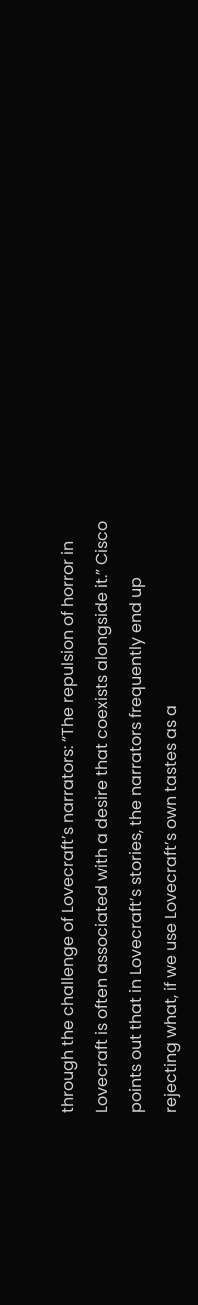through the challenge of Lovecraft’s narrators: “The repulsion of horror in Lovecraft is often associated with a desire that coexists alongside it.” Cisco points out that in Lovecraft’s stories, the narrators frequently end up rejecting what, if we use Lovecraft’s own tastes as a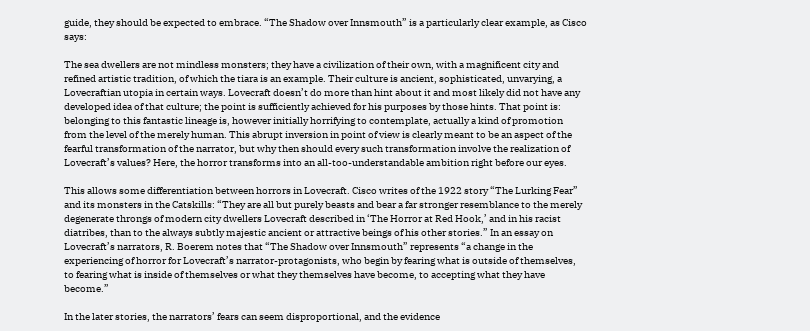guide, they should be expected to embrace. “The Shadow over Innsmouth” is a particularly clear example, as Cisco says:

The sea dwellers are not mindless monsters; they have a civilization of their own, with a magnificent city and refined artistic tradition, of which the tiara is an example. Their culture is ancient, sophisticated, unvarying, a Lovecraftian utopia in certain ways. Lovecraft doesn’t do more than hint about it and most likely did not have any developed idea of that culture; the point is sufficiently achieved for his purposes by those hints. That point is: belonging to this fantastic lineage is, however initially horrifying to contemplate, actually a kind of promotion from the level of the merely human. This abrupt inversion in point of view is clearly meant to be an aspect of the fearful transformation of the narrator, but why then should every such transformation involve the realization of Lovecraft’s values? Here, the horror transforms into an all-too-understandable ambition right before our eyes.

This allows some differentiation between horrors in Lovecraft. Cisco writes of the 1922 story “The Lurking Fear” and its monsters in the Catskills: “They are all but purely beasts and bear a far stronger resemblance to the merely degenerate throngs of modern city dwellers Lovecraft described in ‘The Horror at Red Hook,’ and in his racist diatribes, than to the always subtly majestic ancient or attractive beings of his other stories.” In an essay on Lovecraft’s narrators, R. Boerem notes that “The Shadow over Innsmouth” represents “a change in the experiencing of horror for Lovecraft’s narrator-protagonists, who begin by fearing what is outside of themselves, to fearing what is inside of themselves or what they themselves have become, to accepting what they have become.”

In the later stories, the narrators’ fears can seem disproportional, and the evidence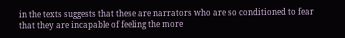in the texts suggests that these are narrators who are so conditioned to fear that they are incapable of feeling the more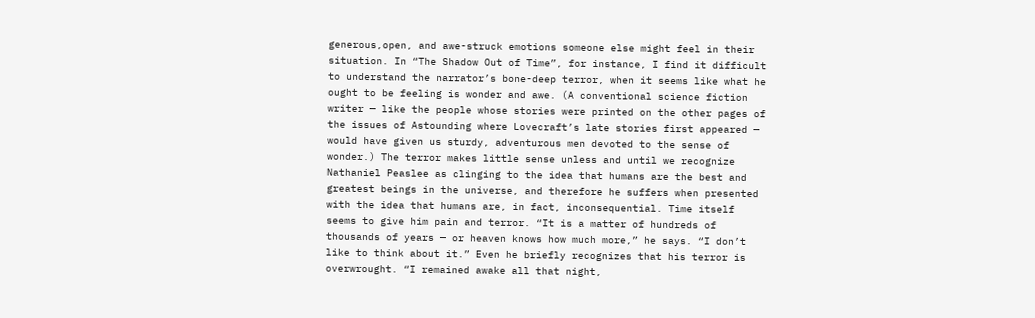generous,open, and awe-struck emotions someone else might feel in their situation. In “The Shadow Out of Time”, for instance, I find it difficult to understand the narrator’s bone-deep terror, when it seems like what he ought to be feeling is wonder and awe. (A conventional science fiction writer — like the people whose stories were printed on the other pages of the issues of Astounding where Lovecraft’s late stories first appeared — would have given us sturdy, adventurous men devoted to the sense of wonder.) The terror makes little sense unless and until we recognize Nathaniel Peaslee as clinging to the idea that humans are the best and greatest beings in the universe, and therefore he suffers when presented with the idea that humans are, in fact, inconsequential. Time itself seems to give him pain and terror. “It is a matter of hundreds of thousands of years — or heaven knows how much more,” he says. “I don’t like to think about it.” Even he briefly recognizes that his terror is overwrought. “I remained awake all that night,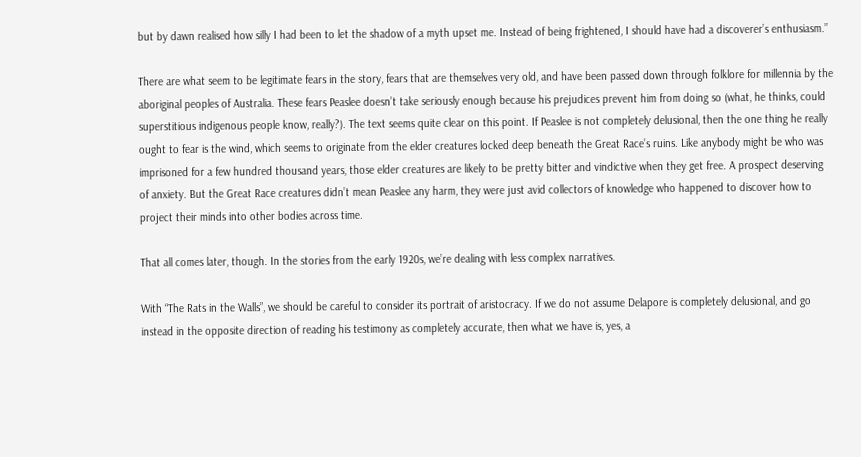but by dawn realised how silly I had been to let the shadow of a myth upset me. Instead of being frightened, I should have had a discoverer’s enthusiasm.”

There are what seem to be legitimate fears in the story, fears that are themselves very old, and have been passed down through folklore for millennia by the aboriginal peoples of Australia. These fears Peaslee doesn’t take seriously enough because his prejudices prevent him from doing so (what, he thinks, could superstitious indigenous people know, really?). The text seems quite clear on this point. If Peaslee is not completely delusional, then the one thing he really ought to fear is the wind, which seems to originate from the elder creatures locked deep beneath the Great Race’s ruins. Like anybody might be who was imprisoned for a few hundred thousand years, those elder creatures are likely to be pretty bitter and vindictive when they get free. A prospect deserving of anxiety. But the Great Race creatures didn’t mean Peaslee any harm, they were just avid collectors of knowledge who happened to discover how to project their minds into other bodies across time.

That all comes later, though. In the stories from the early 1920s, we’re dealing with less complex narratives.

With “The Rats in the Walls”, we should be careful to consider its portrait of aristocracy. If we do not assume Delapore is completely delusional, and go instead in the opposite direction of reading his testimony as completely accurate, then what we have is, yes, a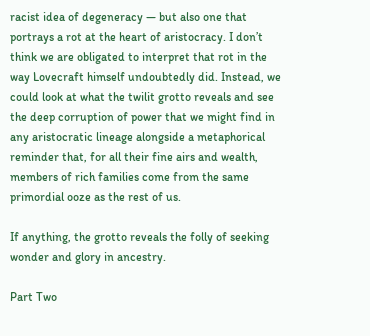racist idea of degeneracy — but also one that portrays a rot at the heart of aristocracy. I don’t think we are obligated to interpret that rot in the way Lovecraft himself undoubtedly did. Instead, we could look at what the twilit grotto reveals and see the deep corruption of power that we might find in any aristocratic lineage alongside a metaphorical reminder that, for all their fine airs and wealth, members of rich families come from the same primordial ooze as the rest of us.

If anything, the grotto reveals the folly of seeking wonder and glory in ancestry.

Part Two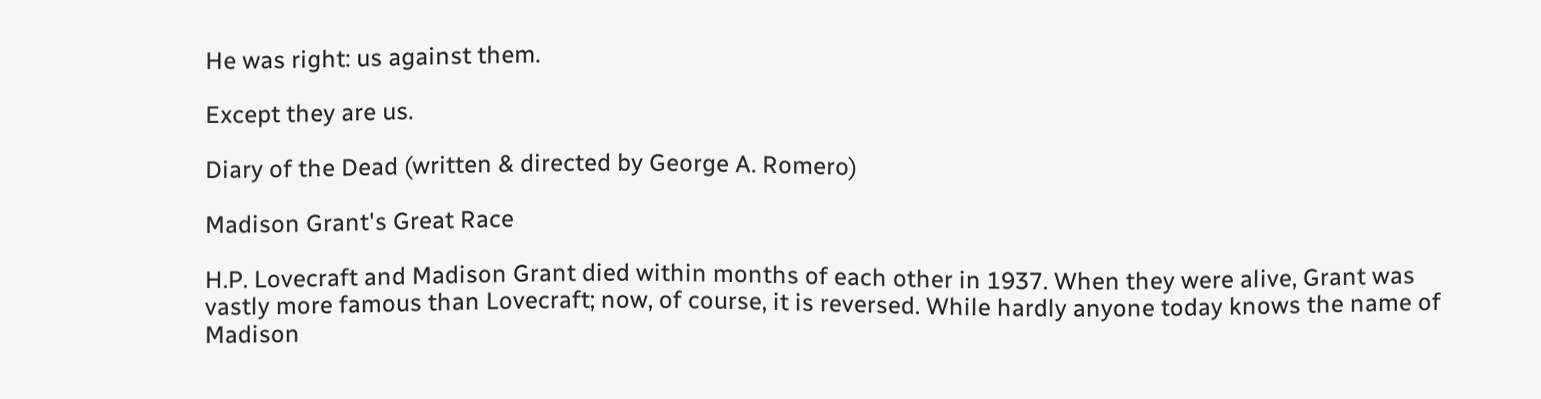He was right: us against them.

Except they are us.

Diary of the Dead (written & directed by George A. Romero)

Madison Grant's Great Race

H.P. Lovecraft and Madison Grant died within months of each other in 1937. When they were alive, Grant was vastly more famous than Lovecraft; now, of course, it is reversed. While hardly anyone today knows the name of Madison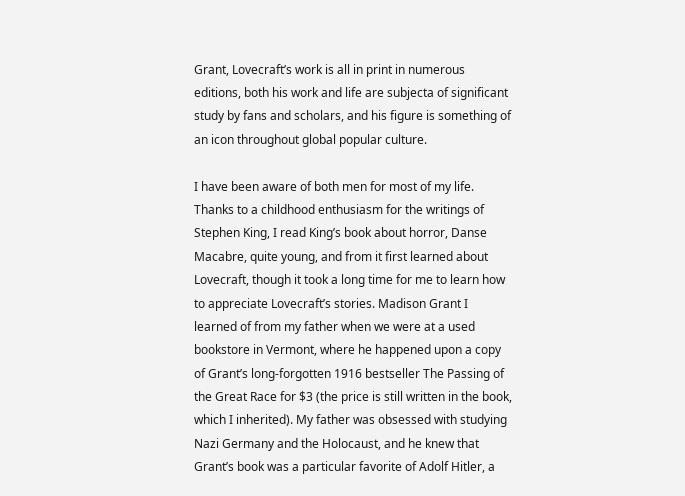Grant, Lovecraft’s work is all in print in numerous editions, both his work and life are subjecta of significant study by fans and scholars, and his figure is something of an icon throughout global popular culture.

I have been aware of both men for most of my life. Thanks to a childhood enthusiasm for the writings of Stephen King, I read King’s book about horror, Danse Macabre, quite young, and from it first learned about Lovecraft, though it took a long time for me to learn how to appreciate Lovecraft’s stories. Madison Grant I learned of from my father when we were at a used bookstore in Vermont, where he happened upon a copy of Grant’s long-forgotten 1916 bestseller The Passing of the Great Race for $3 (the price is still written in the book, which I inherited). My father was obsessed with studying Nazi Germany and the Holocaust, and he knew that Grant’s book was a particular favorite of Adolf Hitler, a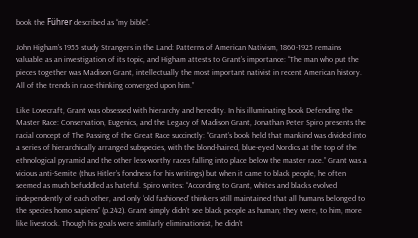book the Führer described as “my bible”.

John Higham’s 1955 study Strangers in the Land: Patterns of American Nativism, 1860-1925 remains valuable as an investigation of its topic, and Higham attests to Grant’s importance: “The man who put the pieces together was Madison Grant, intellectually the most important nativist in recent American history. All of the trends in race-thinking converged upon him.”

Like Lovecraft, Grant was obsessed with hierarchy and heredity. In his illuminating book Defending the Master Race: Conservation, Eugenics, and the Legacy of Madison Grant, Jonathan Peter Spiro presents the racial concept of The Passing of the Great Race succinctly: “Grant’s book held that mankind was divided into a series of hierarchically arranged subspecies, with the blond-haired, blue-eyed Nordics at the top of the ethnological pyramid and the other less-worthy races falling into place below the master race.” Grant was a vicious anti-Semite (thus Hitler’s fondness for his writings) but when it came to black people, he often seemed as much befuddled as hateful. Spiro writes: “According to Grant, whites and blacks evolved independently of each other, and only ‘old fashioned’ thinkers still maintained that all humans belonged to the species homo sapiens” (p.242). Grant simply didn’t see black people as human; they were, to him, more like livestock. Though his goals were similarly eliminationist, he didn’t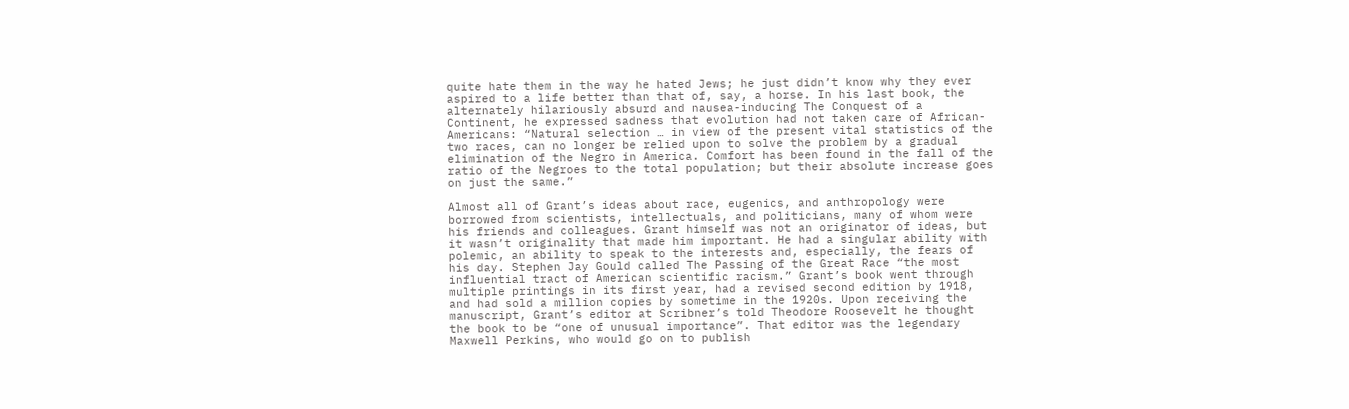quite hate them in the way he hated Jews; he just didn’t know why they ever aspired to a life better than that of, say, a horse. In his last book, the alternately hilariously absurd and nausea-inducing The Conquest of a Continent, he expressed sadness that evolution had not taken care of African-Americans: “Natural selection … in view of the present vital statistics of the two races, can no longer be relied upon to solve the problem by a gradual elimination of the Negro in America. Comfort has been found in the fall of the ratio of the Negroes to the total population; but their absolute increase goes on just the same.”

Almost all of Grant’s ideas about race, eugenics, and anthropology were borrowed from scientists, intellectuals, and politicians, many of whom were his friends and colleagues. Grant himself was not an originator of ideas, but it wasn’t originality that made him important. He had a singular ability with polemic, an ability to speak to the interests and, especially, the fears of his day. Stephen Jay Gould called The Passing of the Great Race “the most influential tract of American scientific racism.” Grant’s book went through multiple printings in its first year, had a revised second edition by 1918, and had sold a million copies by sometime in the 1920s. Upon receiving the manuscript, Grant’s editor at Scribner’s told Theodore Roosevelt he thought the book to be “one of unusual importance”. That editor was the legendary Maxwell Perkins, who would go on to publish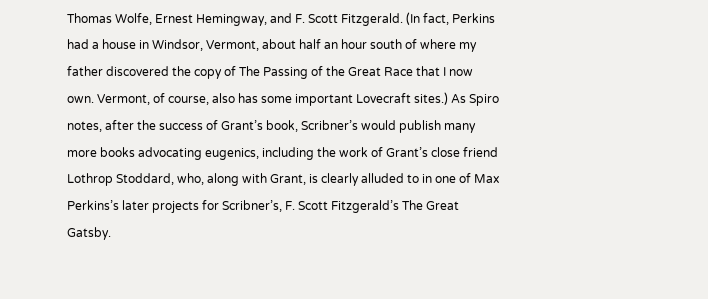Thomas Wolfe, Ernest Hemingway, and F. Scott Fitzgerald. (In fact, Perkins had a house in Windsor, Vermont, about half an hour south of where my father discovered the copy of The Passing of the Great Race that I now own. Vermont, of course, also has some important Lovecraft sites.) As Spiro notes, after the success of Grant’s book, Scribner’s would publish many more books advocating eugenics, including the work of Grant’s close friend Lothrop Stoddard, who, along with Grant, is clearly alluded to in one of Max Perkins’s later projects for Scribner’s, F. Scott Fitzgerald’s The Great Gatsby.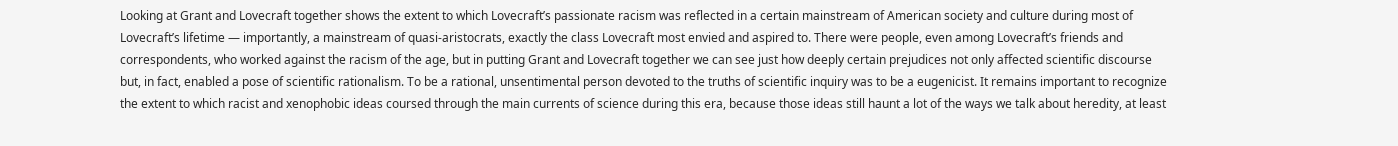Looking at Grant and Lovecraft together shows the extent to which Lovecraft’s passionate racism was reflected in a certain mainstream of American society and culture during most of Lovecraft’s lifetime — importantly, a mainstream of quasi-aristocrats, exactly the class Lovecraft most envied and aspired to. There were people, even among Lovecraft’s friends and correspondents, who worked against the racism of the age, but in putting Grant and Lovecraft together we can see just how deeply certain prejudices not only affected scientific discourse but, in fact, enabled a pose of scientific rationalism. To be a rational, unsentimental person devoted to the truths of scientific inquiry was to be a eugenicist. It remains important to recognize the extent to which racist and xenophobic ideas coursed through the main currents of science during this era, because those ideas still haunt a lot of the ways we talk about heredity, at least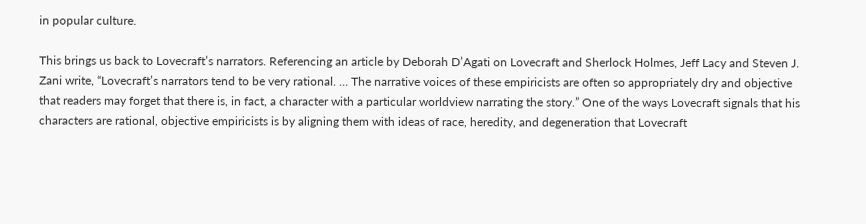in popular culture.

This brings us back to Lovecraft’s narrators. Referencing an article by Deborah D’Agati on Lovecraft and Sherlock Holmes, Jeff Lacy and Steven J. Zani write, “Lovecraft’s narrators tend to be very rational. … The narrative voices of these empiricists are often so appropriately dry and objective that readers may forget that there is, in fact, a character with a particular worldview narrating the story.” One of the ways Lovecraft signals that his characters are rational, objective empiricists is by aligning them with ideas of race, heredity, and degeneration that Lovecraft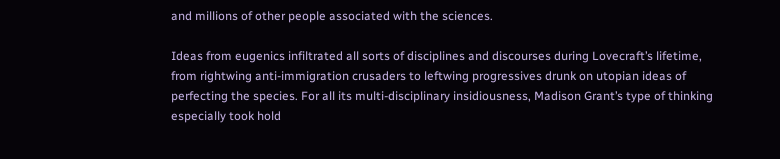and millions of other people associated with the sciences.

Ideas from eugenics infiltrated all sorts of disciplines and discourses during Lovecraft’s lifetime, from rightwing anti-immigration crusaders to leftwing progressives drunk on utopian ideas of perfecting the species. For all its multi-disciplinary insidiousness, Madison Grant’s type of thinking especially took hold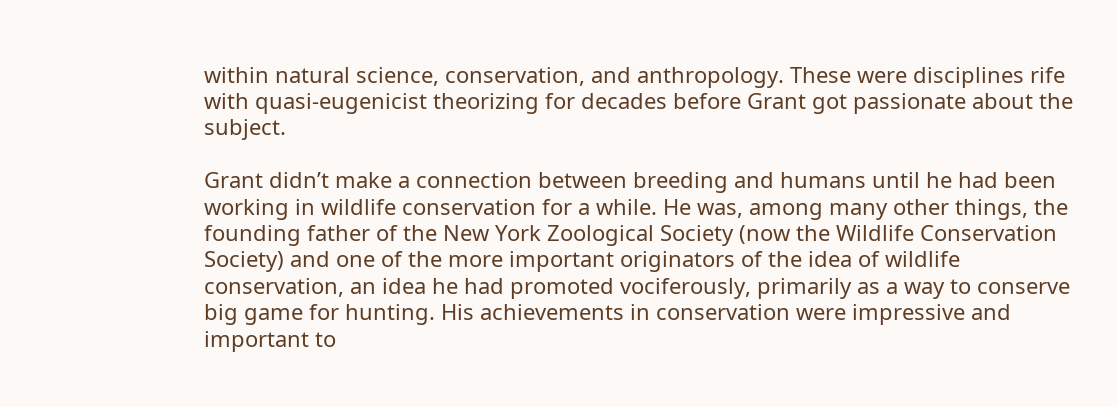within natural science, conservation, and anthropology. These were disciplines rife with quasi-eugenicist theorizing for decades before Grant got passionate about the subject.

Grant didn’t make a connection between breeding and humans until he had been working in wildlife conservation for a while. He was, among many other things, the founding father of the New York Zoological Society (now the Wildlife Conservation Society) and one of the more important originators of the idea of wildlife conservation, an idea he had promoted vociferously, primarily as a way to conserve big game for hunting. His achievements in conservation were impressive and important to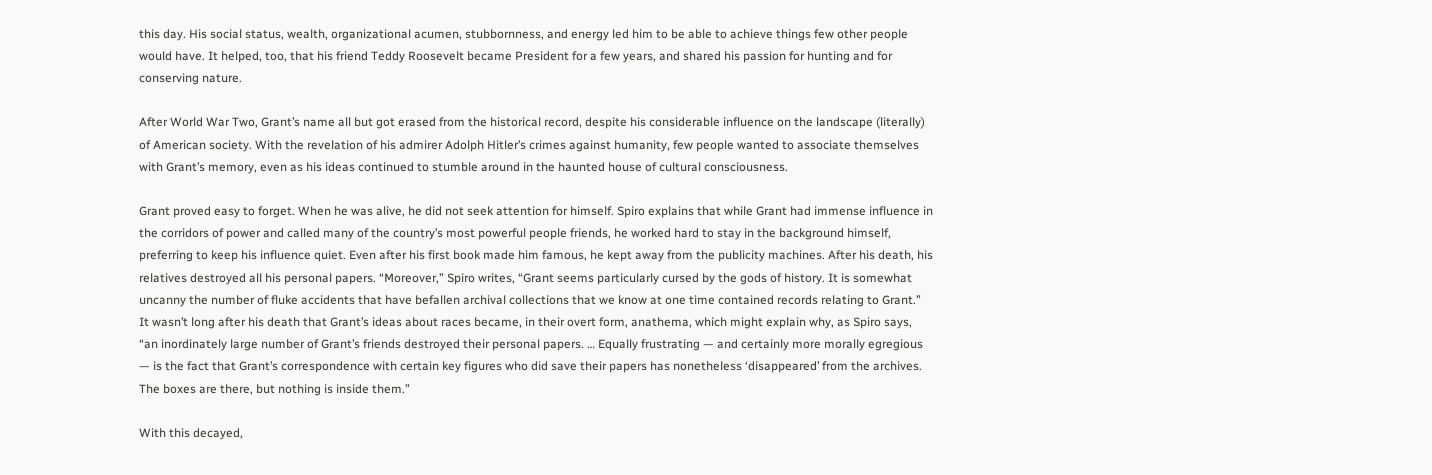this day. His social status, wealth, organizational acumen, stubbornness, and energy led him to be able to achieve things few other people would have. It helped, too, that his friend Teddy Roosevelt became President for a few years, and shared his passion for hunting and for conserving nature.

After World War Two, Grant’s name all but got erased from the historical record, despite his considerable influence on the landscape (literally) of American society. With the revelation of his admirer Adolph Hitler’s crimes against humanity, few people wanted to associate themselves with Grant’s memory, even as his ideas continued to stumble around in the haunted house of cultural consciousness.

Grant proved easy to forget. When he was alive, he did not seek attention for himself. Spiro explains that while Grant had immense influence in the corridors of power and called many of the country’s most powerful people friends, he worked hard to stay in the background himself, preferring to keep his influence quiet. Even after his first book made him famous, he kept away from the publicity machines. After his death, his relatives destroyed all his personal papers. “Moreover,” Spiro writes, “Grant seems particularly cursed by the gods of history. It is somewhat uncanny the number of fluke accidents that have befallen archival collections that we know at one time contained records relating to Grant.” It wasn’t long after his death that Grant’s ideas about races became, in their overt form, anathema, which might explain why, as Spiro says, “an inordinately large number of Grant’s friends destroyed their personal papers. … Equally frustrating — and certainly more morally egregious — is the fact that Grant’s correspondence with certain key figures who did save their papers has nonetheless ‘disappeared’ from the archives. The boxes are there, but nothing is inside them.”

With this decayed,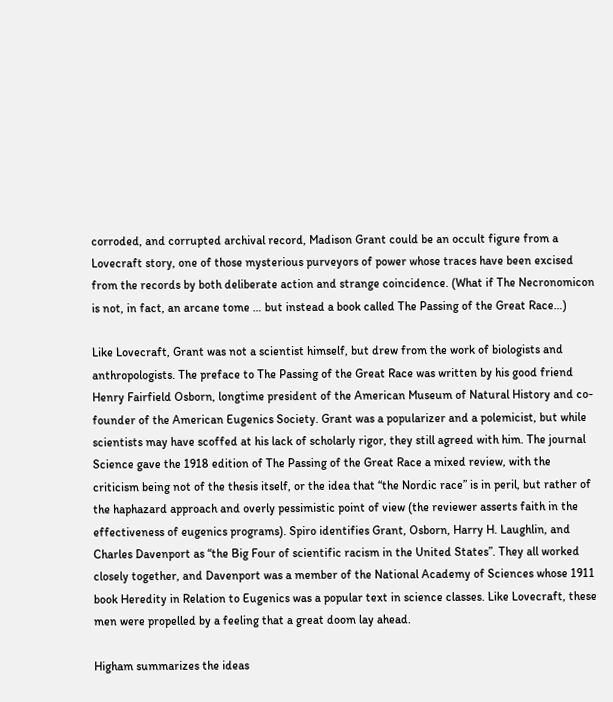corroded, and corrupted archival record, Madison Grant could be an occult figure from a Lovecraft story, one of those mysterious purveyors of power whose traces have been excised from the records by both deliberate action and strange coincidence. (What if The Necronomicon is not, in fact, an arcane tome … but instead a book called The Passing of the Great Race…)

Like Lovecraft, Grant was not a scientist himself, but drew from the work of biologists and anthropologists. The preface to The Passing of the Great Race was written by his good friend Henry Fairfield Osborn, longtime president of the American Museum of Natural History and co-founder of the American Eugenics Society. Grant was a popularizer and a polemicist, but while scientists may have scoffed at his lack of scholarly rigor, they still agreed with him. The journal Science gave the 1918 edition of The Passing of the Great Race a mixed review, with the criticism being not of the thesis itself, or the idea that “the Nordic race” is in peril, but rather of the haphazard approach and overly pessimistic point of view (the reviewer asserts faith in the effectiveness of eugenics programs). Spiro identifies Grant, Osborn, Harry H. Laughlin, and Charles Davenport as “the Big Four of scientific racism in the United States”. They all worked closely together, and Davenport was a member of the National Academy of Sciences whose 1911 book Heredity in Relation to Eugenics was a popular text in science classes. Like Lovecraft, these men were propelled by a feeling that a great doom lay ahead.

Higham summarizes the ideas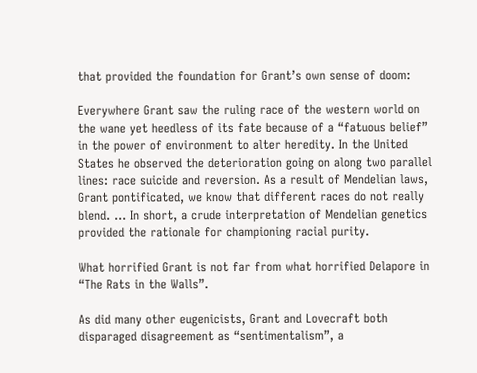that provided the foundation for Grant’s own sense of doom:

Everywhere Grant saw the ruling race of the western world on the wane yet heedless of its fate because of a “fatuous belief” in the power of environment to alter heredity. In the United States he observed the deterioration going on along two parallel lines: race suicide and reversion. As a result of Mendelian laws, Grant pontificated, we know that different races do not really blend. … In short, a crude interpretation of Mendelian genetics provided the rationale for championing racial purity.

What horrified Grant is not far from what horrified Delapore in “The Rats in the Walls”.

As did many other eugenicists, Grant and Lovecraft both disparaged disagreement as “sentimentalism”, a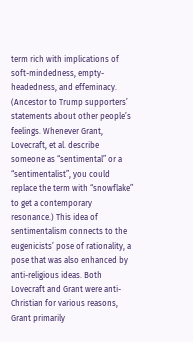term rich with implications of soft-mindedness, empty-headedness, and effeminacy. (Ancestor to Trump supporters’ statements about other people’s feelings. Whenever Grant, Lovecraft, et al. describe someone as “sentimental” or a “sentimentalist”, you could replace the term with “snowflake” to get a contemporary resonance.) This idea of sentimentalism connects to the eugenicists’ pose of rationality, a pose that was also enhanced by anti-religious ideas. Both Lovecraft and Grant were anti-Christian for various reasons, Grant primarily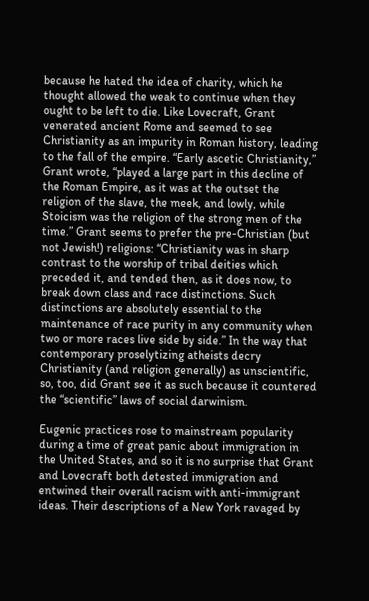because he hated the idea of charity, which he thought allowed the weak to continue when they ought to be left to die. Like Lovecraft, Grant venerated ancient Rome and seemed to see Christianity as an impurity in Roman history, leading to the fall of the empire. “Early ascetic Christianity,” Grant wrote, “played a large part in this decline of the Roman Empire, as it was at the outset the religion of the slave, the meek, and lowly, while Stoicism was the religion of the strong men of the time.” Grant seems to prefer the pre-Christian (but not Jewish!) religions: “Christianity was in sharp contrast to the worship of tribal deities which preceded it, and tended then, as it does now, to break down class and race distinctions. Such distinctions are absolutely essential to the maintenance of race purity in any community when two or more races live side by side.” In the way that contemporary proselytizing atheists decry Christianity (and religion generally) as unscientific, so, too, did Grant see it as such because it countered the “scientific” laws of social darwinism.

Eugenic practices rose to mainstream popularity during a time of great panic about immigration in the United States, and so it is no surprise that Grant and Lovecraft both detested immigration and entwined their overall racism with anti-immigrant ideas. Their descriptions of a New York ravaged by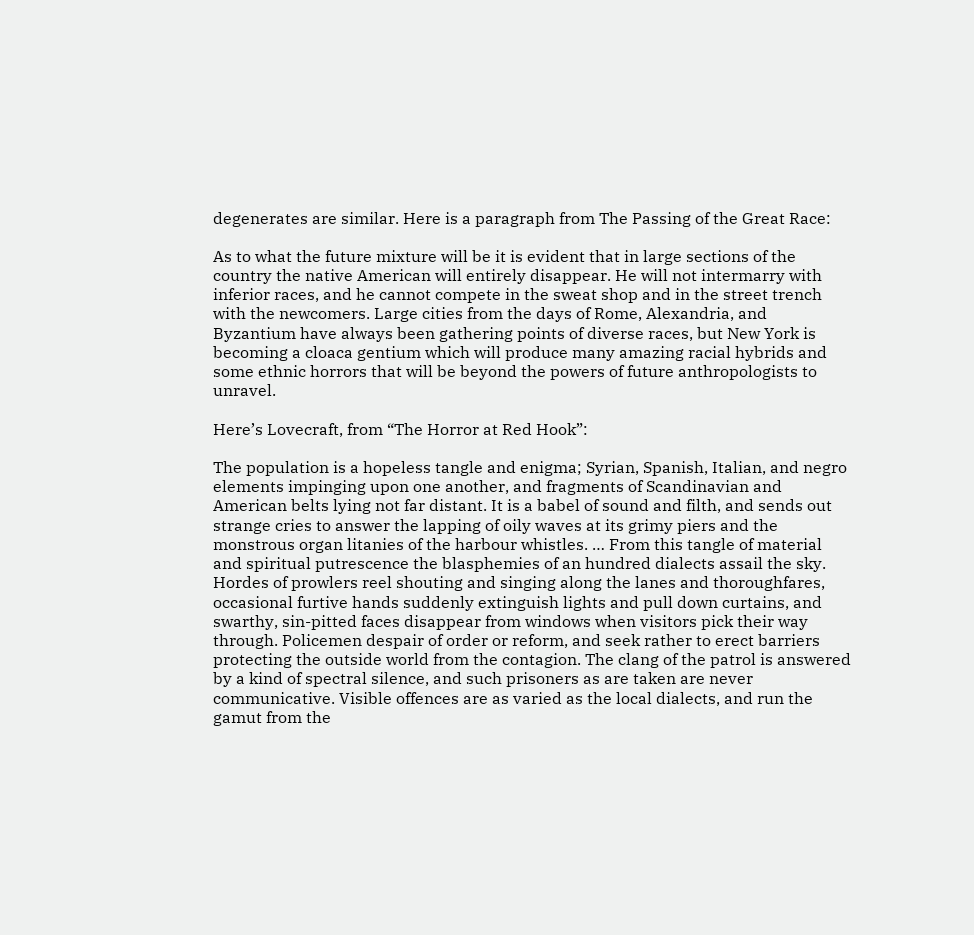degenerates are similar. Here is a paragraph from The Passing of the Great Race:

As to what the future mixture will be it is evident that in large sections of the country the native American will entirely disappear. He will not intermarry with inferior races, and he cannot compete in the sweat shop and in the street trench with the newcomers. Large cities from the days of Rome, Alexandria, and Byzantium have always been gathering points of diverse races, but New York is becoming a cloaca gentium which will produce many amazing racial hybrids and some ethnic horrors that will be beyond the powers of future anthropologists to unravel.

Here’s Lovecraft, from “The Horror at Red Hook”:

The population is a hopeless tangle and enigma; Syrian, Spanish, Italian, and negro elements impinging upon one another, and fragments of Scandinavian and American belts lying not far distant. It is a babel of sound and filth, and sends out strange cries to answer the lapping of oily waves at its grimy piers and the monstrous organ litanies of the harbour whistles. … From this tangle of material and spiritual putrescence the blasphemies of an hundred dialects assail the sky. Hordes of prowlers reel shouting and singing along the lanes and thoroughfares, occasional furtive hands suddenly extinguish lights and pull down curtains, and swarthy, sin-pitted faces disappear from windows when visitors pick their way through. Policemen despair of order or reform, and seek rather to erect barriers protecting the outside world from the contagion. The clang of the patrol is answered by a kind of spectral silence, and such prisoners as are taken are never communicative. Visible offences are as varied as the local dialects, and run the gamut from the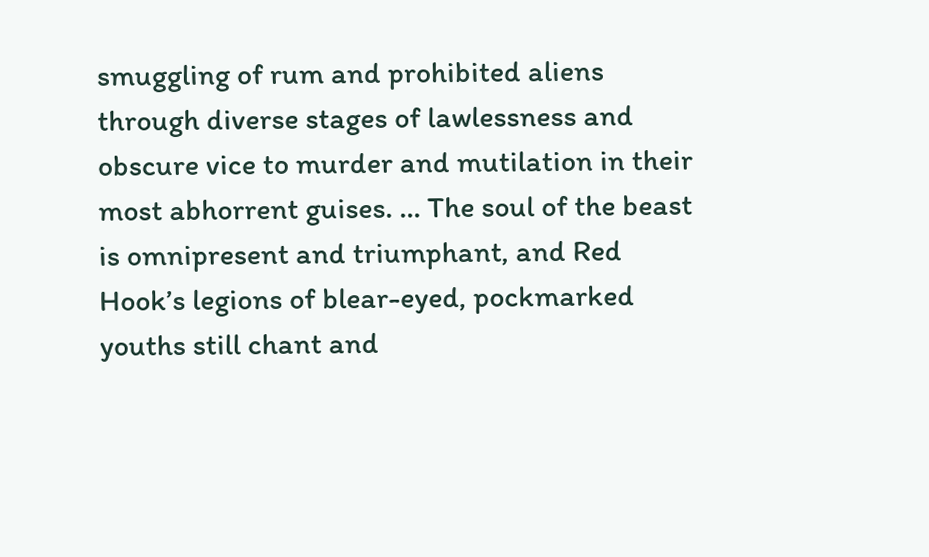smuggling of rum and prohibited aliens through diverse stages of lawlessness and obscure vice to murder and mutilation in their most abhorrent guises. … The soul of the beast is omnipresent and triumphant, and Red Hook’s legions of blear-eyed, pockmarked youths still chant and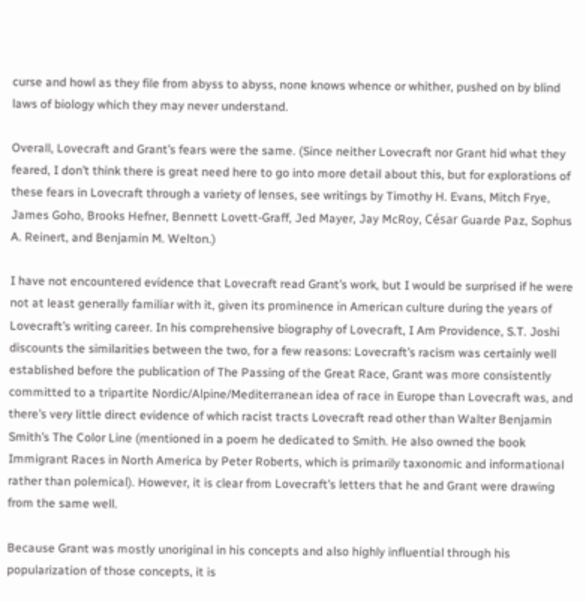curse and howl as they file from abyss to abyss, none knows whence or whither, pushed on by blind laws of biology which they may never understand.

Overall, Lovecraft and Grant’s fears were the same. (Since neither Lovecraft nor Grant hid what they feared, I don’t think there is great need here to go into more detail about this, but for explorations of these fears in Lovecraft through a variety of lenses, see writings by Timothy H. Evans, Mitch Frye, James Goho, Brooks Hefner, Bennett Lovett-Graff, Jed Mayer, Jay McRoy, César Guarde Paz, Sophus A. Reinert, and Benjamin M. Welton.)

I have not encountered evidence that Lovecraft read Grant’s work, but I would be surprised if he were not at least generally familiar with it, given its prominence in American culture during the years of Lovecraft’s writing career. In his comprehensive biography of Lovecraft, I Am Providence, S.T. Joshi discounts the similarities between the two, for a few reasons: Lovecraft’s racism was certainly well established before the publication of The Passing of the Great Race, Grant was more consistently committed to a tripartite Nordic/Alpine/Mediterranean idea of race in Europe than Lovecraft was, and there’s very little direct evidence of which racist tracts Lovecraft read other than Walter Benjamin Smith’s The Color Line (mentioned in a poem he dedicated to Smith. He also owned the book Immigrant Races in North America by Peter Roberts, which is primarily taxonomic and informational rather than polemical). However, it is clear from Lovecraft’s letters that he and Grant were drawing from the same well.

Because Grant was mostly unoriginal in his concepts and also highly influential through his popularization of those concepts, it is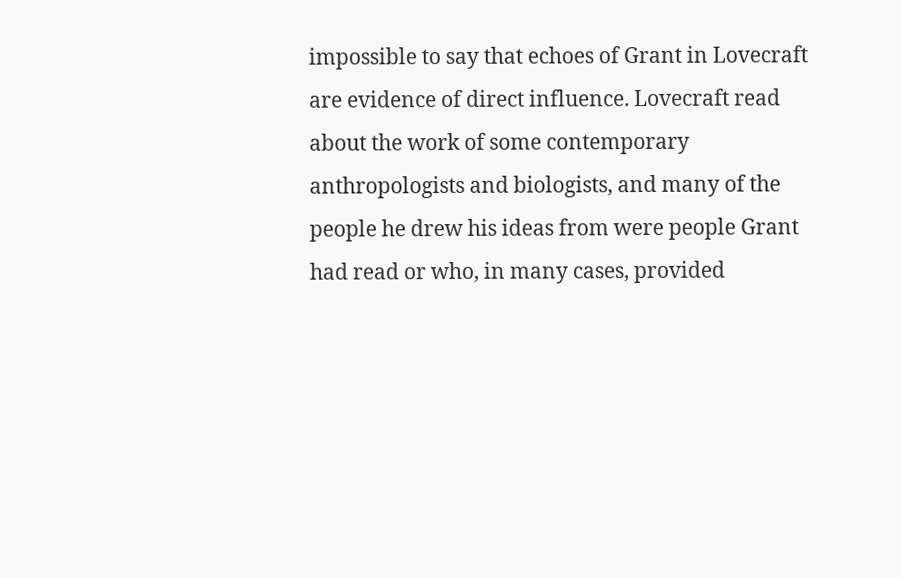impossible to say that echoes of Grant in Lovecraft are evidence of direct influence. Lovecraft read about the work of some contemporary anthropologists and biologists, and many of the people he drew his ideas from were people Grant had read or who, in many cases, provided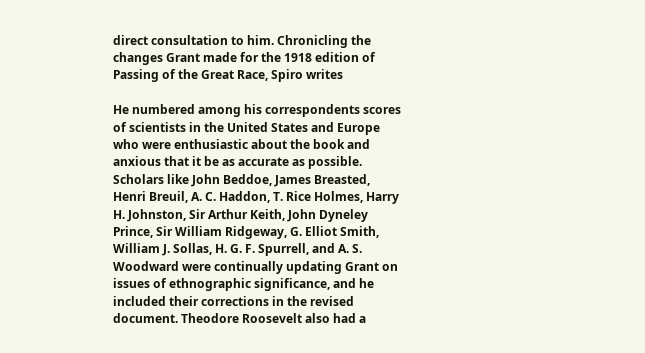direct consultation to him. Chronicling the changes Grant made for the 1918 edition of Passing of the Great Race, Spiro writes

He numbered among his correspondents scores of scientists in the United States and Europe who were enthusiastic about the book and anxious that it be as accurate as possible. Scholars like John Beddoe, James Breasted, Henri Breuil, A. C. Haddon, T. Rice Holmes, Harry H. Johnston, Sir Arthur Keith, John Dyneley Prince, Sir William Ridgeway, G. Elliot Smith, William J. Sollas, H. G. F. Spurrell, and A. S. Woodward were continually updating Grant on issues of ethnographic significance, and he included their corrections in the revised document. Theodore Roosevelt also had a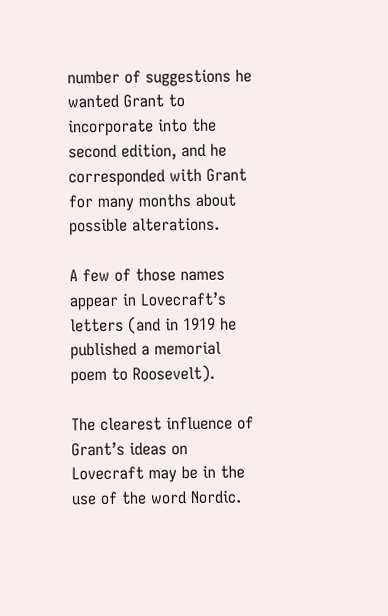number of suggestions he wanted Grant to incorporate into the second edition, and he corresponded with Grant for many months about possible alterations.

A few of those names appear in Lovecraft’s letters (and in 1919 he published a memorial poem to Roosevelt).

The clearest influence of Grant’s ideas on Lovecraft may be in the use of the word Nordic.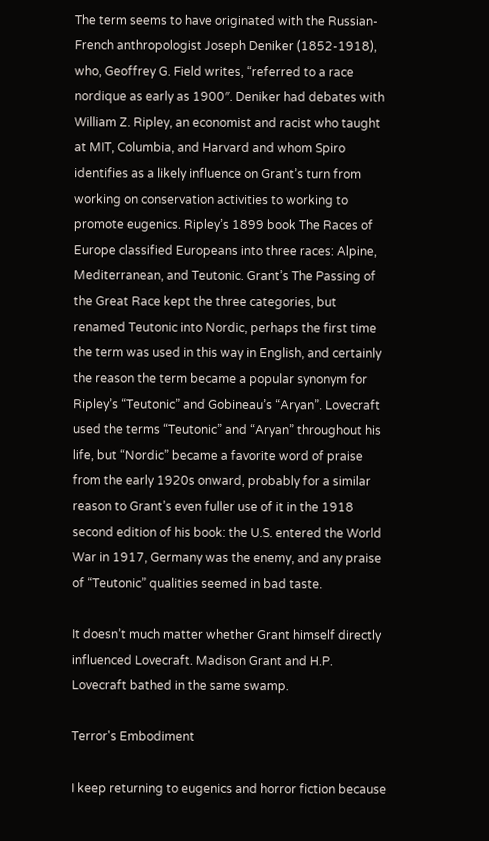The term seems to have originated with the Russian-French anthropologist Joseph Deniker (1852-1918), who, Geoffrey G. Field writes, “referred to a race nordique as early as 1900″. Deniker had debates with William Z. Ripley, an economist and racist who taught at MIT, Columbia, and Harvard and whom Spiro identifies as a likely influence on Grant’s turn from working on conservation activities to working to promote eugenics. Ripley’s 1899 book The Races of Europe classified Europeans into three races: Alpine, Mediterranean, and Teutonic. Grant’s The Passing of the Great Race kept the three categories, but renamed Teutonic into Nordic, perhaps the first time the term was used in this way in English, and certainly the reason the term became a popular synonym for Ripley’s “Teutonic” and Gobineau’s “Aryan”. Lovecraft used the terms “Teutonic” and “Aryan” throughout his life, but “Nordic” became a favorite word of praise from the early 1920s onward, probably for a similar reason to Grant’s even fuller use of it in the 1918 second edition of his book: the U.S. entered the World War in 1917, Germany was the enemy, and any praise of “Teutonic” qualities seemed in bad taste.

It doesn’t much matter whether Grant himself directly influenced Lovecraft. Madison Grant and H.P. Lovecraft bathed in the same swamp.

Terror's Embodiment

I keep returning to eugenics and horror fiction because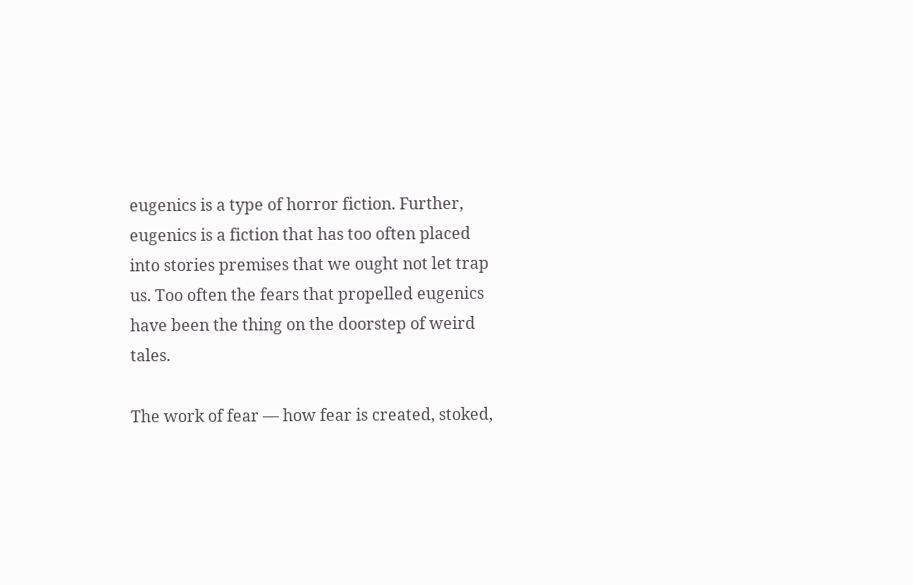eugenics is a type of horror fiction. Further, eugenics is a fiction that has too often placed into stories premises that we ought not let trap us. Too often the fears that propelled eugenics have been the thing on the doorstep of weird tales.

The work of fear — how fear is created, stoked,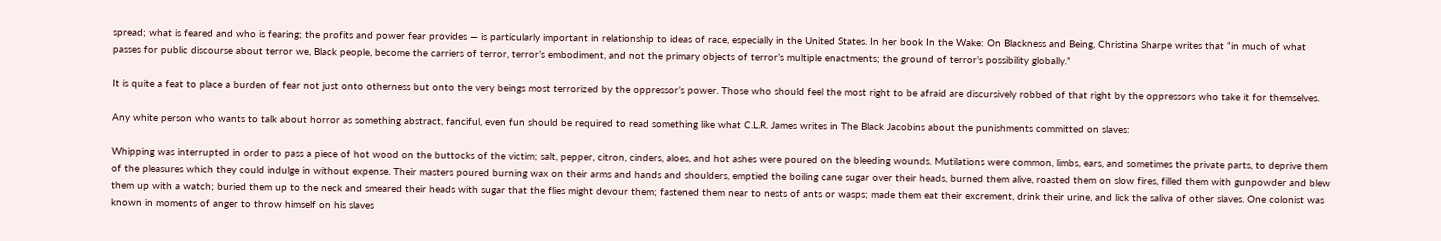spread; what is feared and who is fearing; the profits and power fear provides — is particularly important in relationship to ideas of race, especially in the United States. In her book In the Wake: On Blackness and Being, Christina Sharpe writes that “in much of what passes for public discourse about terror we, Black people, become the carriers of terror, terror’s embodiment, and not the primary objects of terror’s multiple enactments; the ground of terror’s possibility globally.”

It is quite a feat to place a burden of fear not just onto otherness but onto the very beings most terrorized by the oppressor’s power. Those who should feel the most right to be afraid are discursively robbed of that right by the oppressors who take it for themselves.

Any white person who wants to talk about horror as something abstract, fanciful, even fun should be required to read something like what C.L.R. James writes in The Black Jacobins about the punishments committed on slaves:

Whipping was interrupted in order to pass a piece of hot wood on the buttocks of the victim; salt, pepper, citron, cinders, aloes, and hot ashes were poured on the bleeding wounds. Mutilations were common, limbs, ears, and sometimes the private parts, to deprive them of the pleasures which they could indulge in without expense. Their masters poured burning wax on their arms and hands and shoulders, emptied the boiling cane sugar over their heads, burned them alive, roasted them on slow fires, filled them with gunpowder and blew them up with a watch; buried them up to the neck and smeared their heads with sugar that the flies might devour them; fastened them near to nests of ants or wasps; made them eat their excrement, drink their urine, and lick the saliva of other slaves. One colonist was known in moments of anger to throw himself on his slaves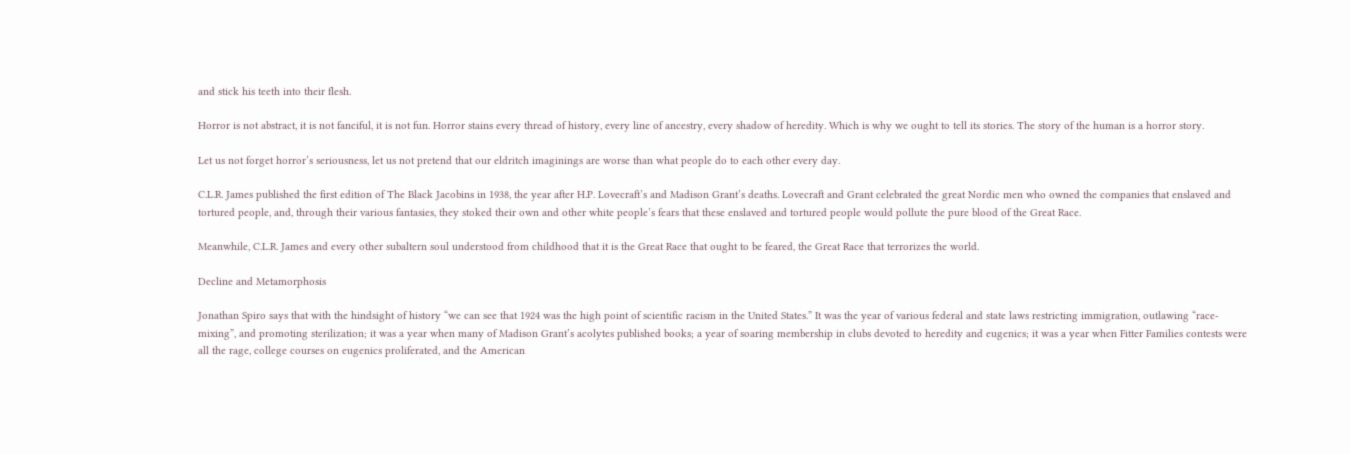and stick his teeth into their flesh.

Horror is not abstract, it is not fanciful, it is not fun. Horror stains every thread of history, every line of ancestry, every shadow of heredity. Which is why we ought to tell its stories. The story of the human is a horror story.

Let us not forget horror’s seriousness, let us not pretend that our eldritch imaginings are worse than what people do to each other every day.

C.L.R. James published the first edition of The Black Jacobins in 1938, the year after H.P. Lovecraft’s and Madison Grant’s deaths. Lovecraft and Grant celebrated the great Nordic men who owned the companies that enslaved and tortured people, and, through their various fantasies, they stoked their own and other white people’s fears that these enslaved and tortured people would pollute the pure blood of the Great Race.

Meanwhile, C.L.R. James and every other subaltern soul understood from childhood that it is the Great Race that ought to be feared, the Great Race that terrorizes the world.

Decline and Metamorphosis

Jonathan Spiro says that with the hindsight of history “we can see that 1924 was the high point of scientific racism in the United States.” It was the year of various federal and state laws restricting immigration, outlawing “race-mixing”, and promoting sterilization; it was a year when many of Madison Grant’s acolytes published books; a year of soaring membership in clubs devoted to heredity and eugenics; it was a year when Fitter Families contests were all the rage, college courses on eugenics proliferated, and the American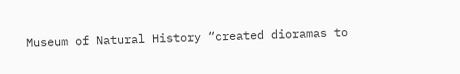Museum of Natural History “created dioramas to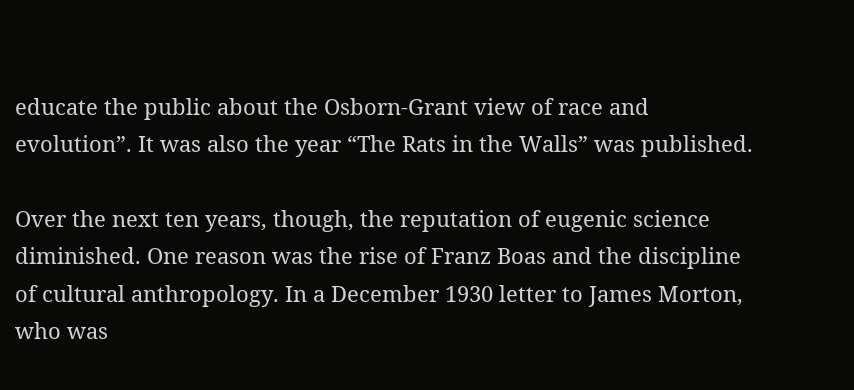educate the public about the Osborn-Grant view of race and evolution”. It was also the year “The Rats in the Walls” was published.

Over the next ten years, though, the reputation of eugenic science diminished. One reason was the rise of Franz Boas and the discipline of cultural anthropology. In a December 1930 letter to James Morton, who was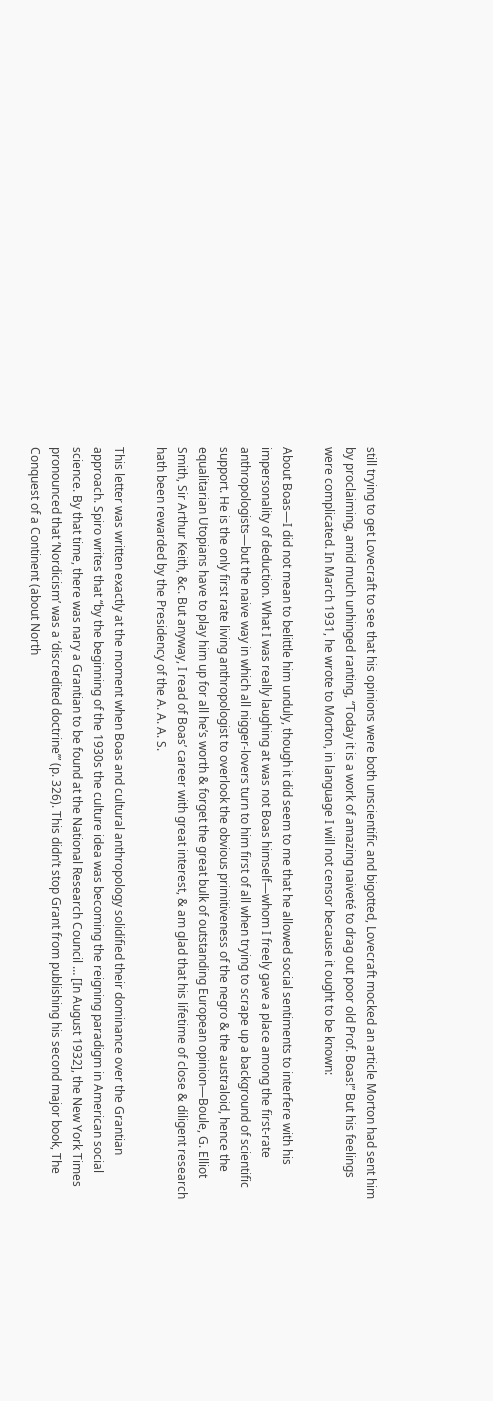still trying to get Lovecraft to see that his opinions were both unscientific and bigotted, Lovecraft mocked an article Morton had sent him by proclaiming, amid much unhinged ranting, “Today it is a work of amazing naiveté to drag out poor old Prof. Boas!” But his feelings were complicated. In March 1931, he wrote to Morton, in language I will not censor because it ought to be known:

About Boas—I did not mean to belittle him unduly, though it did seem to me that he allowed social sentiments to interfere with his impersonality of deduction. What I was really laughing at was not Boas himself—whom I freely gave a place among the first-rate anthropologists—but the naive way in which all nigger-lovers turn to him first of all when trying to scrape up a background of scientific support. He is the only first rate living anthropologist to overlook the obvious primitiveness of the negro & the australoid, hence the equalitarian Utopians have to play him up for all he’s worth & forget the great bulk of outstanding European opinion—Boule, G. Elliot Smith, Sir Arthur Keith, &c. But anyway, I read of Boas’ career with great interest, & am glad that his lifetime of close & diligent research hath been rewarded by the Presidency of the A. A. A. S.

This letter was written exactly at the moment when Boas and cultural anthropology solidified their dominance over the Grantian approach. Spiro writes that “by the beginning of the 1930s the culture idea was becoming the reigning paradigm in American social science. By that time, there was nary a Grantian to be found at the National Research Council … [In August 1932], the New York Times pronounced that ‘Nordicism’ was a ‘discredited doctrine’” (p. 326). This didn’t stop Grant from publishing his second major book, The Conquest of a Continent (about North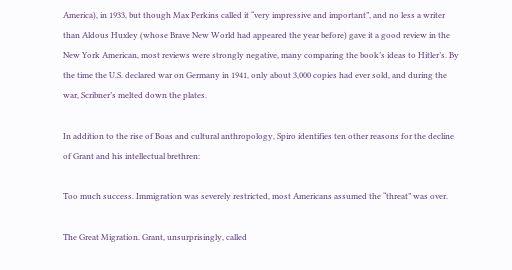America), in 1933, but though Max Perkins called it “very impressive and important”, and no less a writer than Aldous Huxley (whose Brave New World had appeared the year before) gave it a good review in the New York American, most reviews were strongly negative, many comparing the book’s ideas to Hitler’s. By the time the U.S. declared war on Germany in 1941, only about 3,000 copies had ever sold, and during the war, Scribner’s melted down the plates.

In addition to the rise of Boas and cultural anthropology, Spiro identifies ten other reasons for the decline of Grant and his intellectual brethren:

Too much success. Immigration was severely restricted, most Americans assumed the “threat” was over.

The Great Migration. Grant, unsurprisingly, called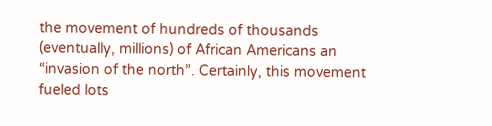the movement of hundreds of thousands (eventually, millions) of African Americans an “invasion of the north”. Certainly, this movement fueled lots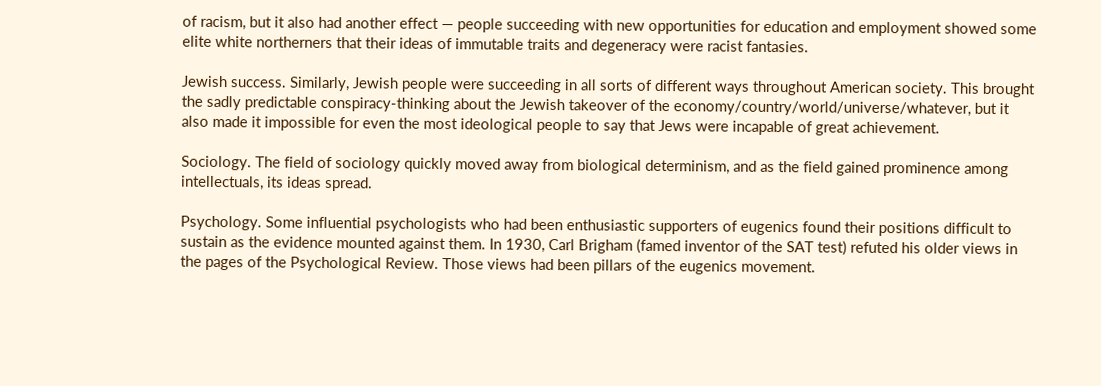of racism, but it also had another effect — people succeeding with new opportunities for education and employment showed some elite white northerners that their ideas of immutable traits and degeneracy were racist fantasies.

Jewish success. Similarly, Jewish people were succeeding in all sorts of different ways throughout American society. This brought the sadly predictable conspiracy-thinking about the Jewish takeover of the economy/country/world/universe/whatever, but it also made it impossible for even the most ideological people to say that Jews were incapable of great achievement.

Sociology. The field of sociology quickly moved away from biological determinism, and as the field gained prominence among intellectuals, its ideas spread.

Psychology. Some influential psychologists who had been enthusiastic supporters of eugenics found their positions difficult to sustain as the evidence mounted against them. In 1930, Carl Brigham (famed inventor of the SAT test) refuted his older views in the pages of the Psychological Review. Those views had been pillars of the eugenics movement.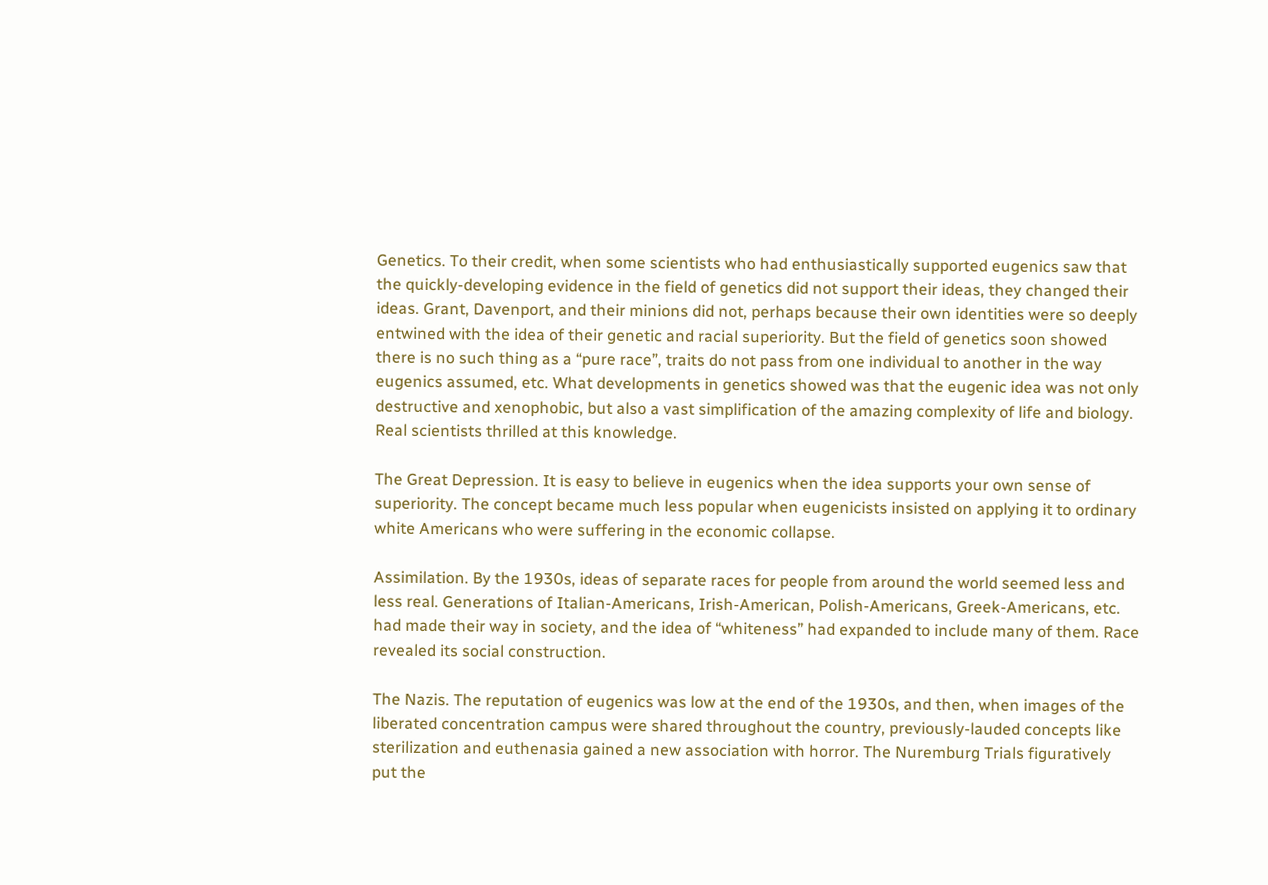Genetics. To their credit, when some scientists who had enthusiastically supported eugenics saw that the quickly-developing evidence in the field of genetics did not support their ideas, they changed their ideas. Grant, Davenport, and their minions did not, perhaps because their own identities were so deeply entwined with the idea of their genetic and racial superiority. But the field of genetics soon showed there is no such thing as a “pure race”, traits do not pass from one individual to another in the way eugenics assumed, etc. What developments in genetics showed was that the eugenic idea was not only destructive and xenophobic, but also a vast simplification of the amazing complexity of life and biology. Real scientists thrilled at this knowledge.

The Great Depression. It is easy to believe in eugenics when the idea supports your own sense of superiority. The concept became much less popular when eugenicists insisted on applying it to ordinary white Americans who were suffering in the economic collapse.

Assimilation. By the 1930s, ideas of separate races for people from around the world seemed less and less real. Generations of Italian-Americans, Irish-American, Polish-Americans, Greek-Americans, etc. had made their way in society, and the idea of “whiteness” had expanded to include many of them. Race revealed its social construction.

The Nazis. The reputation of eugenics was low at the end of the 1930s, and then, when images of the liberated concentration campus were shared throughout the country, previously-lauded concepts like sterilization and euthenasia gained a new association with horror. The Nuremburg Trials figuratively put the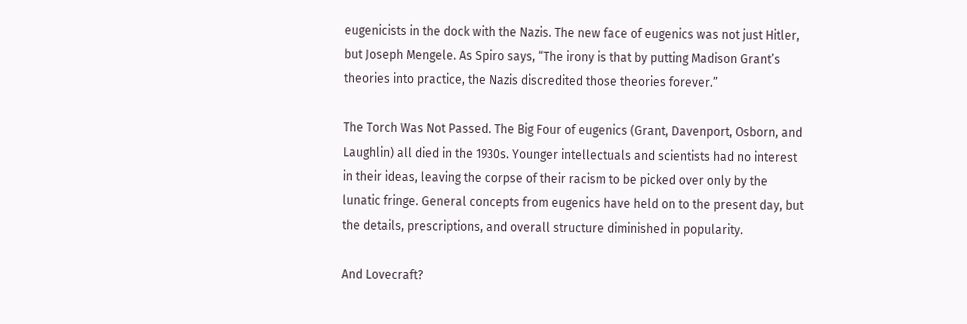eugenicists in the dock with the Nazis. The new face of eugenics was not just Hitler, but Joseph Mengele. As Spiro says, “The irony is that by putting Madison Grant’s theories into practice, the Nazis discredited those theories forever.”

The Torch Was Not Passed. The Big Four of eugenics (Grant, Davenport, Osborn, and Laughlin) all died in the 1930s. Younger intellectuals and scientists had no interest in their ideas, leaving the corpse of their racism to be picked over only by the lunatic fringe. General concepts from eugenics have held on to the present day, but the details, prescriptions, and overall structure diminished in popularity.

And Lovecraft?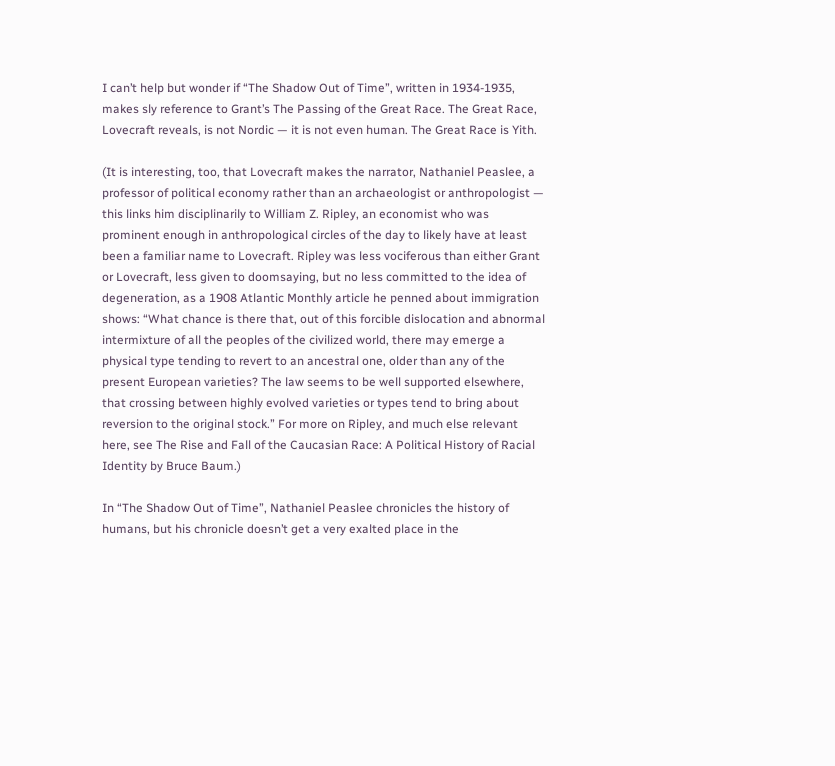I can’t help but wonder if “The Shadow Out of Time”, written in 1934-1935, makes sly reference to Grant’s The Passing of the Great Race. The Great Race, Lovecraft reveals, is not Nordic — it is not even human. The Great Race is Yith.

(It is interesting, too, that Lovecraft makes the narrator, Nathaniel Peaslee, a professor of political economy rather than an archaeologist or anthropologist — this links him disciplinarily to William Z. Ripley, an economist who was prominent enough in anthropological circles of the day to likely have at least been a familiar name to Lovecraft. Ripley was less vociferous than either Grant or Lovecraft, less given to doomsaying, but no less committed to the idea of degeneration, as a 1908 Atlantic Monthly article he penned about immigration shows: “What chance is there that, out of this forcible dislocation and abnormal intermixture of all the peoples of the civilized world, there may emerge a physical type tending to revert to an ancestral one, older than any of the present European varieties? The law seems to be well supported elsewhere, that crossing between highly evolved varieties or types tend to bring about reversion to the original stock.” For more on Ripley, and much else relevant here, see The Rise and Fall of the Caucasian Race: A Political History of Racial Identity by Bruce Baum.)

In “The Shadow Out of Time”, Nathaniel Peaslee chronicles the history of humans, but his chronicle doesn’t get a very exalted place in the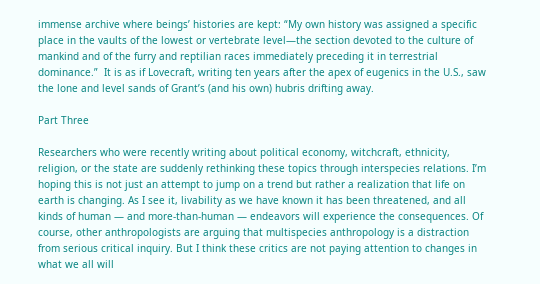immense archive where beings’ histories are kept: “My own history was assigned a specific place in the vaults of the lowest or vertebrate level—the section devoted to the culture of mankind and of the furry and reptilian races immediately preceding it in terrestrial dominance.”  It is as if Lovecraft, writing ten years after the apex of eugenics in the U.S., saw the lone and level sands of Grant’s (and his own) hubris drifting away.

Part Three

Researchers who were recently writing about political economy, witchcraft, ethnicity, religion, or the state are suddenly rethinking these topics through interspecies relations. I’m hoping this is not just an attempt to jump on a trend but rather a realization that life on earth is changing. As I see it, livability as we have known it has been threatened, and all kinds of human — and more-than-human — endeavors will experience the consequences. Of course, other anthropologists are arguing that multispecies anthropology is a distraction from serious critical inquiry. But I think these critics are not paying attention to changes in what we all will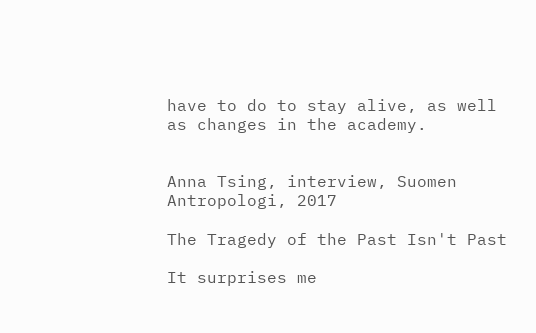have to do to stay alive, as well as changes in the academy.


Anna Tsing, interview, Suomen Antropologi, 2017

The Tragedy of the Past Isn't Past

It surprises me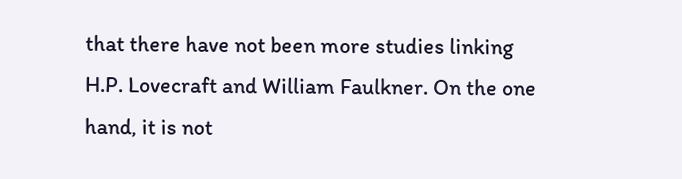that there have not been more studies linking H.P. Lovecraft and William Faulkner. On the one hand, it is not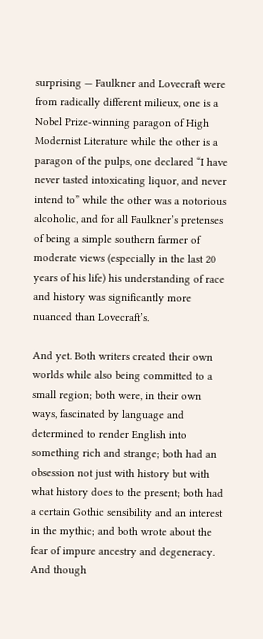surprising — Faulkner and Lovecraft were from radically different milieux, one is a Nobel Prize-winning paragon of High Modernist Literature while the other is a paragon of the pulps, one declared “I have never tasted intoxicating liquor, and never intend to” while the other was a notorious alcoholic, and for all Faulkner’s pretenses of being a simple southern farmer of moderate views (especially in the last 20 years of his life) his understanding of race and history was significantly more nuanced than Lovecraft’s.

And yet. Both writers created their own worlds while also being committed to a small region; both were, in their own ways, fascinated by language and determined to render English into something rich and strange; both had an obsession not just with history but with what history does to the present; both had a certain Gothic sensibility and an interest in the mythic; and both wrote about the fear of impure ancestry and degeneracy. And though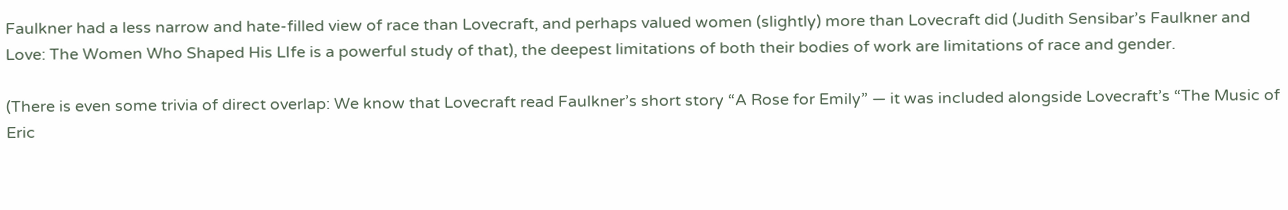Faulkner had a less narrow and hate-filled view of race than Lovecraft, and perhaps valued women (slightly) more than Lovecraft did (Judith Sensibar’s Faulkner and Love: The Women Who Shaped His LIfe is a powerful study of that), the deepest limitations of both their bodies of work are limitations of race and gender.

(There is even some trivia of direct overlap: We know that Lovecraft read Faulkner’s short story “A Rose for Emily” — it was included alongside Lovecraft’s “The Music of Eric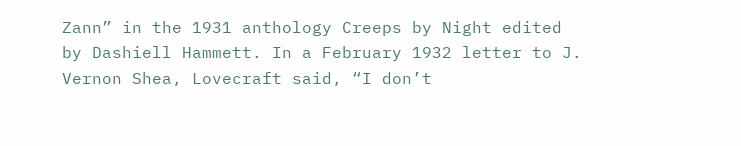Zann” in the 1931 anthology Creeps by Night edited by Dashiell Hammett. In a February 1932 letter to J. Vernon Shea, Lovecraft said, “I don’t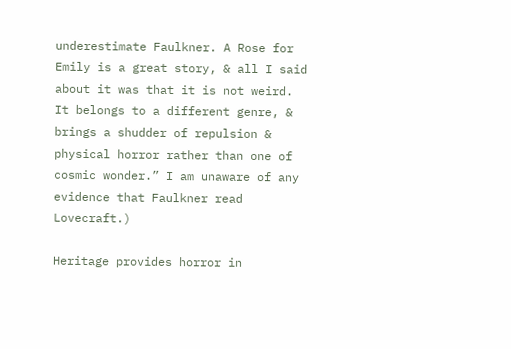underestimate Faulkner. A Rose for Emily is a great story, & all I said about it was that it is not weird. It belongs to a different genre, & brings a shudder of repulsion & physical horror rather than one of cosmic wonder.” I am unaware of any evidence that Faulkner read Lovecraft.)

Heritage provides horror in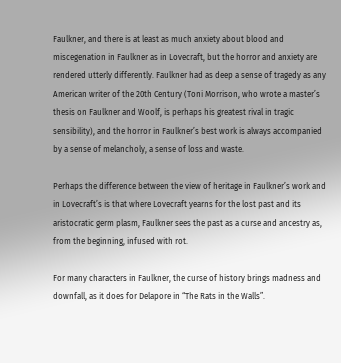Faulkner, and there is at least as much anxiety about blood and miscegenation in Faulkner as in Lovecraft, but the horror and anxiety are rendered utterly differently. Faulkner had as deep a sense of tragedy as any American writer of the 20th Century (Toni Morrison, who wrote a master’s thesis on Faulkner and Woolf, is perhaps his greatest rival in tragic sensibility), and the horror in Faulkner’s best work is always accompanied by a sense of melancholy, a sense of loss and waste.

Perhaps the difference between the view of heritage in Faulkner’s work and in Lovecraft’s is that where Lovecraft yearns for the lost past and its aristocratic germ plasm, Faulkner sees the past as a curse and ancestry as, from the beginning, infused with rot.

For many characters in Faulkner, the curse of history brings madness and downfall, as it does for Delapore in “The Rats in the Walls”.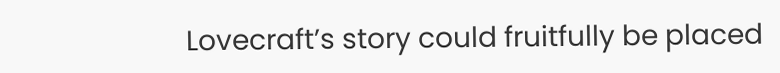Lovecraft’s story could fruitfully be placed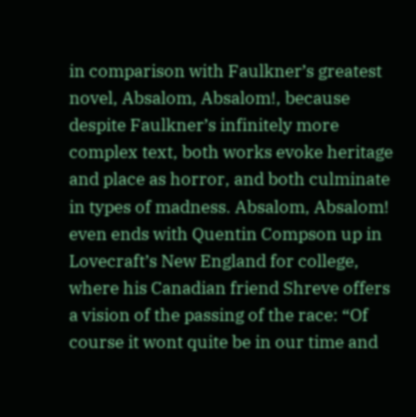in comparison with Faulkner’s greatest novel, Absalom, Absalom!, because despite Faulkner’s infinitely more complex text, both works evoke heritage and place as horror, and both culminate in types of madness. Absalom, Absalom! even ends with Quentin Compson up in Lovecraft’s New England for college, where his Canadian friend Shreve offers a vision of the passing of the race: “Of course it wont quite be in our time and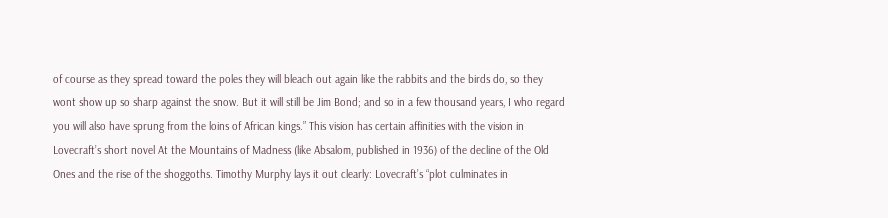of course as they spread toward the poles they will bleach out again like the rabbits and the birds do, so they wont show up so sharp against the snow. But it will still be Jim Bond; and so in a few thousand years, I who regard you will also have sprung from the loins of African kings.” This vision has certain affinities with the vision in Lovecraft’s short novel At the Mountains of Madness (like Absalom, published in 1936) of the decline of the Old Ones and the rise of the shoggoths. Timothy Murphy lays it out clearly: Lovecraft’s “plot culminates in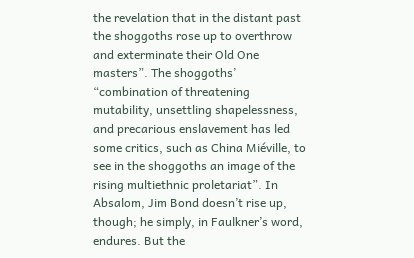the revelation that in the distant past the shoggoths rose up to overthrow and exterminate their Old One masters”. The shoggoths’ “combination of threatening mutability, unsettling shapelessness, and precarious enslavement has led some critics, such as China Miéville, to see in the shoggoths an image of the rising multiethnic proletariat”. In Absalom, Jim Bond doesn’t rise up, though; he simply, in Faulkner’s word, endures. But the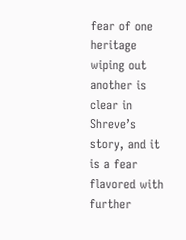fear of one heritage wiping out another is clear in Shreve’s story, and it is a fear flavored with further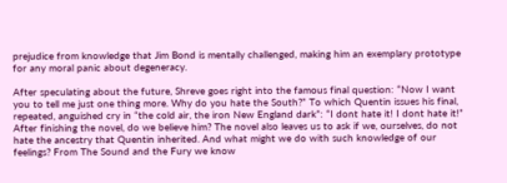prejudice from knowledge that Jim Bond is mentally challenged, making him an exemplary prototype for any moral panic about degeneracy.

After speculating about the future, Shreve goes right into the famous final question: “Now I want you to tell me just one thing more. Why do you hate the South?” To which Quentin issues his final, repeated, anguished cry in “the cold air, the iron New England dark”: “I dont hate it! I dont hate it!” After finishing the novel, do we believe him? The novel also leaves us to ask if we, ourselves, do not hate the ancestry that Quentin inherited. And what might we do with such knowledge of our feelings? From The Sound and the Fury we know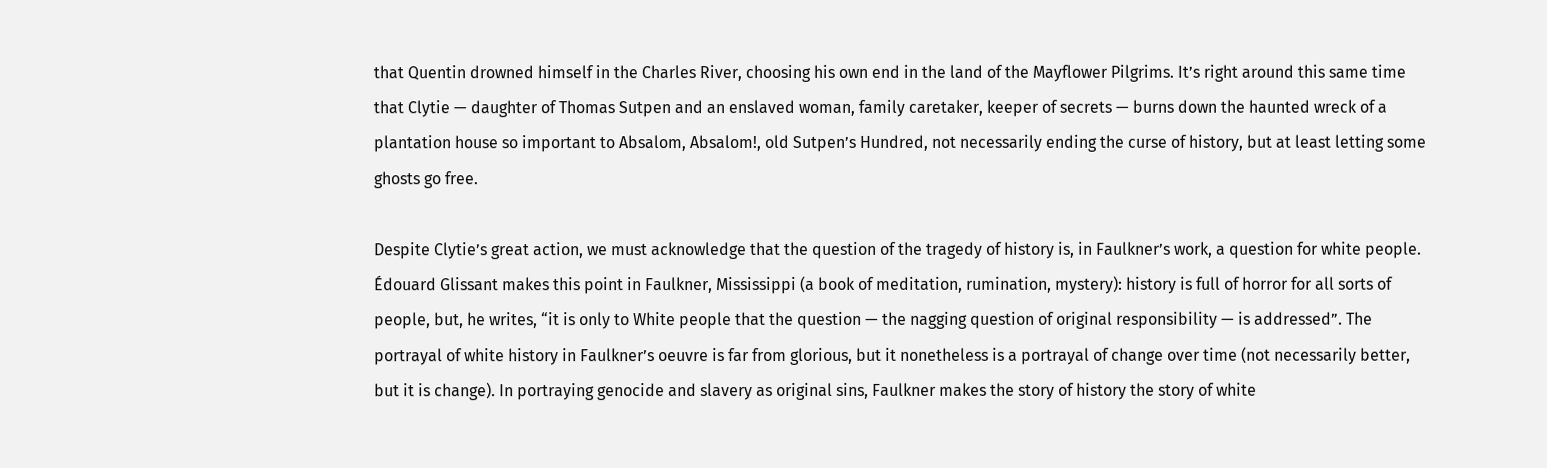that Quentin drowned himself in the Charles River, choosing his own end in the land of the Mayflower Pilgrims. It’s right around this same time that Clytie — daughter of Thomas Sutpen and an enslaved woman, family caretaker, keeper of secrets — burns down the haunted wreck of a plantation house so important to Absalom, Absalom!, old Sutpen’s Hundred, not necessarily ending the curse of history, but at least letting some ghosts go free.

Despite Clytie’s great action, we must acknowledge that the question of the tragedy of history is, in Faulkner’s work, a question for white people. Édouard Glissant makes this point in Faulkner, Mississippi (a book of meditation, rumination, mystery): history is full of horror for all sorts of people, but, he writes, “it is only to White people that the question — the nagging question of original responsibility — is addressed”. The portrayal of white history in Faulkner’s oeuvre is far from glorious, but it nonetheless is a portrayal of change over time (not necessarily better, but it is change). In portraying genocide and slavery as original sins, Faulkner makes the story of history the story of white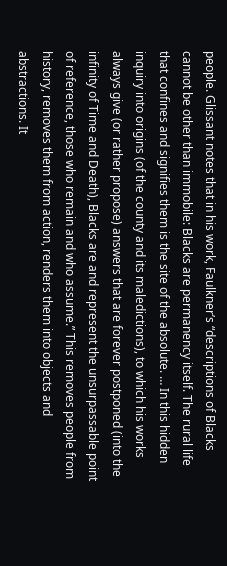people. Glissant notes that in his work, Faulkner’s “descriptions of Blacks cannot be other than immobile: Blacks are permanency itself. The rural life that confines and signifies them is the site of the absolute. … In this hidden inquiry into origins (of the county and its maledictions), to which his works always give (or rather propose) answers that are forever postponed (into the infinity of Time and Death), Blacks are and represent the unsurpassable point of reference, those who remain and who assume.” This removes people from history, removes them from action, renders them into objects and abstractions. It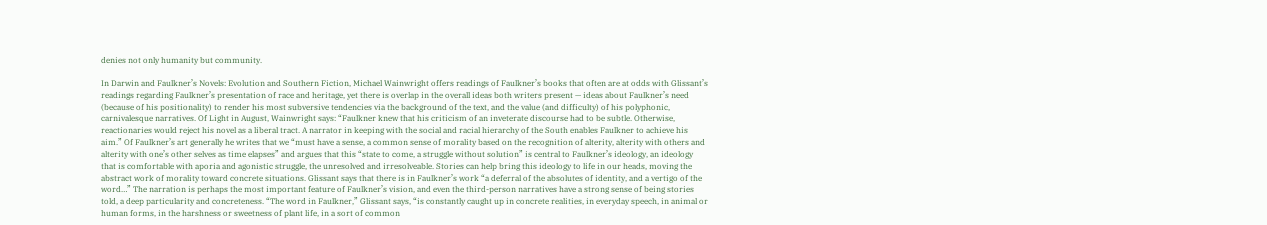denies not only humanity but community.

In Darwin and Faulkner’s Novels: Evolution and Southern Fiction, Michael Wainwright offers readings of Faulkner’s books that often are at odds with Glissant’s readings regarding Faulkner’s presentation of race and heritage, yet there is overlap in the overall ideas both writers present — ideas about Faulkner’s need (because of his positionality) to render his most subversive tendencies via the background of the text, and the value (and difficulty) of his polyphonic, carnivalesque narratives. Of Light in August, Wainwright says: “Faulkner knew that his criticism of an inveterate discourse had to be subtle. Otherwise, reactionaries would reject his novel as a liberal tract. A narrator in keeping with the social and racial hierarchy of the South enables Faulkner to achieve his aim.” Of Faulkner’s art generally he writes that we “must have a sense, a common sense of morality based on the recognition of alterity, alterity with others and alterity with one’s other selves as time elapses” and argues that this “state to come, a struggle without solution” is central to Faulkner’s ideology, an ideology that is comfortable with aporia and agonistic struggle, the unresolved and irresolveable. Stories can help bring this ideology to life in our heads, moving the abstract work of morality toward concrete situations. Glissant says that there is in Faulkner’s work “a deferral of the absolutes of identity, and a vertigo of the word…” The narration is perhaps the most important feature of Faulkner’s vision, and even the third-person narratives have a strong sense of being stories told, a deep particularity and concreteness. “The word in Faulkner,” Glissant says, “is constantly caught up in concrete realities, in everyday speech, in animal or human forms, in the harshness or sweetness of plant life, in a sort of common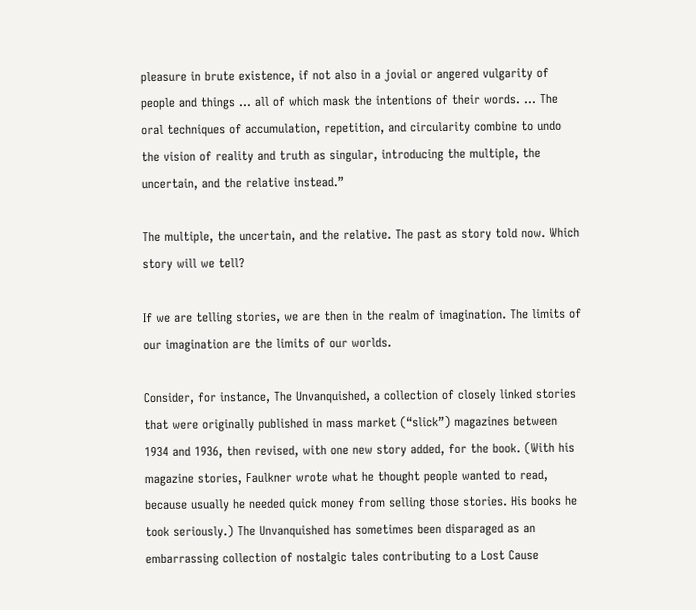pleasure in brute existence, if not also in a jovial or angered vulgarity of people and things … all of which mask the intentions of their words. … The oral techniques of accumulation, repetition, and circularity combine to undo the vision of reality and truth as singular, introducing the multiple, the uncertain, and the relative instead.”

The multiple, the uncertain, and the relative. The past as story told now. Which story will we tell?

If we are telling stories, we are then in the realm of imagination. The limits of our imagination are the limits of our worlds.

Consider, for instance, The Unvanquished, a collection of closely linked stories that were originally published in mass market (“slick”) magazines between 1934 and 1936, then revised, with one new story added, for the book. (With his magazine stories, Faulkner wrote what he thought people wanted to read, because usually he needed quick money from selling those stories. His books he took seriously.) The Unvanquished has sometimes been disparaged as an embarrassing collection of nostalgic tales contributing to a Lost Cause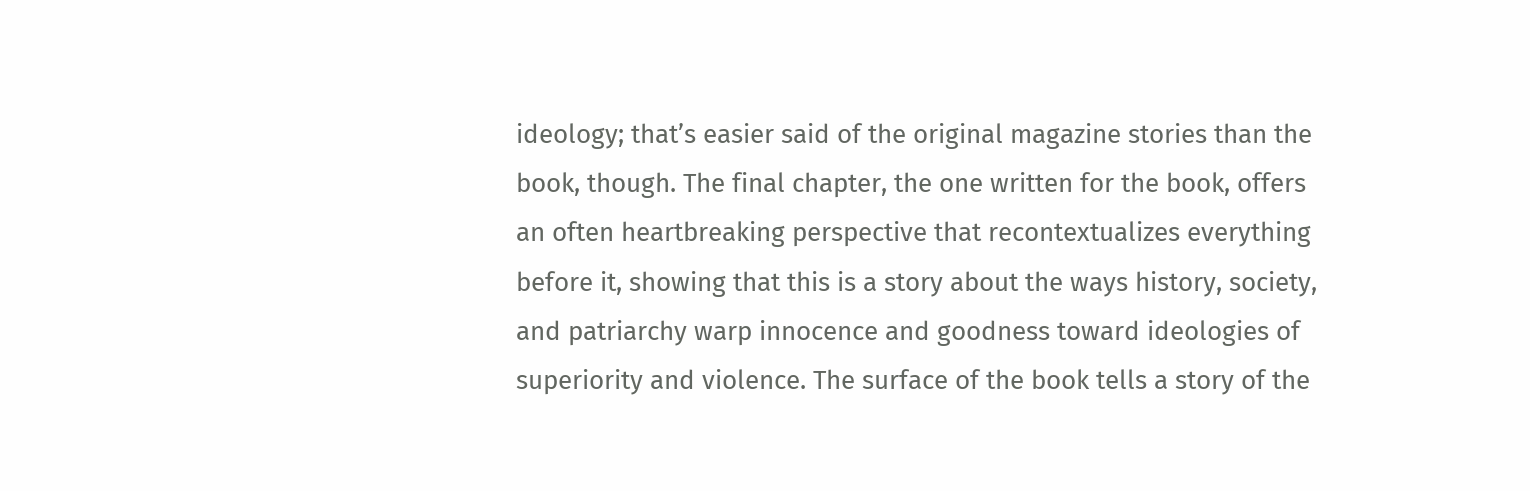ideology; that’s easier said of the original magazine stories than the book, though. The final chapter, the one written for the book, offers an often heartbreaking perspective that recontextualizes everything before it, showing that this is a story about the ways history, society, and patriarchy warp innocence and goodness toward ideologies of superiority and violence. The surface of the book tells a story of the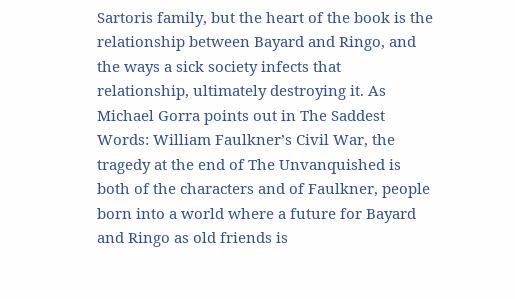Sartoris family, but the heart of the book is the relationship between Bayard and Ringo, and the ways a sick society infects that relationship, ultimately destroying it. As Michael Gorra points out in The Saddest Words: William Faulkner’s Civil War, the tragedy at the end of The Unvanquished is both of the characters and of Faulkner, people born into a world where a future for Bayard and Ringo as old friends is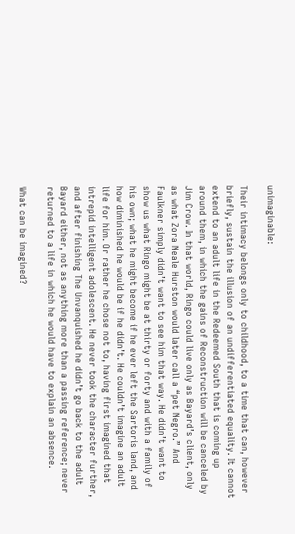unimaginable:

Their intimacy belongs only to childhood, to a time that can, however briefly, sustain the illusion of an undifferentiated equality. It cannot extend to an adult life in the Redeemed South that is coming up around them, in which the gains of Reconstruction will be canceled by Jim Crow. In that world, Ringo could live only as Bayard’s client, only as what Zora Neale Hurston would later call a “pet Negro.” And Faulkner simply didn’t want to see him that way. He didn’t want to show us what Ringo might be at thirty or forty and with a family of his own; what he might become if he ever left the Sartoris land, and how diminished he would be if he didn’t. He couldn’t imagine an adult life for him. Or rather he chose not to, having first imagined that intrepid intelligent adolescent. He never took the character further, and after finishing The Unvanquished he didn’t go back to the adult Bayard either, not as anything more than a passing reference; never returned to a life in which he would have to explain an absence.

What can be imagined?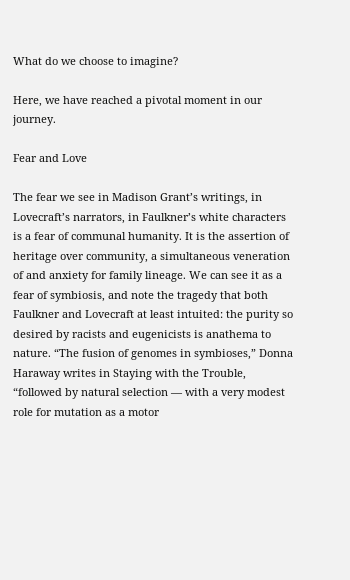What do we choose to imagine?

Here, we have reached a pivotal moment in our journey.

Fear and Love

The fear we see in Madison Grant’s writings, in Lovecraft’s narrators, in Faulkner’s white characters is a fear of communal humanity. It is the assertion of heritage over community, a simultaneous veneration of and anxiety for family lineage. We can see it as a fear of symbiosis, and note the tragedy that both Faulkner and Lovecraft at least intuited: the purity so desired by racists and eugenicists is anathema to nature. “The fusion of genomes in symbioses,” Donna Haraway writes in Staying with the Trouble, “followed by natural selection — with a very modest role for mutation as a motor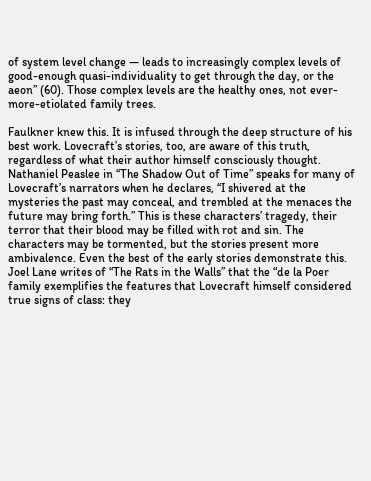of system level change — leads to increasingly complex levels of good-enough quasi-individuality to get through the day, or the aeon” (60). Those complex levels are the healthy ones, not ever-more-etiolated family trees.

Faulkner knew this. It is infused through the deep structure of his best work. Lovecraft’s stories, too, are aware of this truth, regardless of what their author himself consciously thought. Nathaniel Peaslee in “The Shadow Out of Time” speaks for many of Lovecraft’s narrators when he declares, “I shivered at the mysteries the past may conceal, and trembled at the menaces the future may bring forth.” This is these characters’ tragedy, their terror that their blood may be filled with rot and sin. The characters may be tormented, but the stories present more ambivalence. Even the best of the early stories demonstrate this. Joel Lane writes of “The Rats in the Walls” that the “de la Poer family exemplifies the features that Lovecraft himself considered true signs of class: they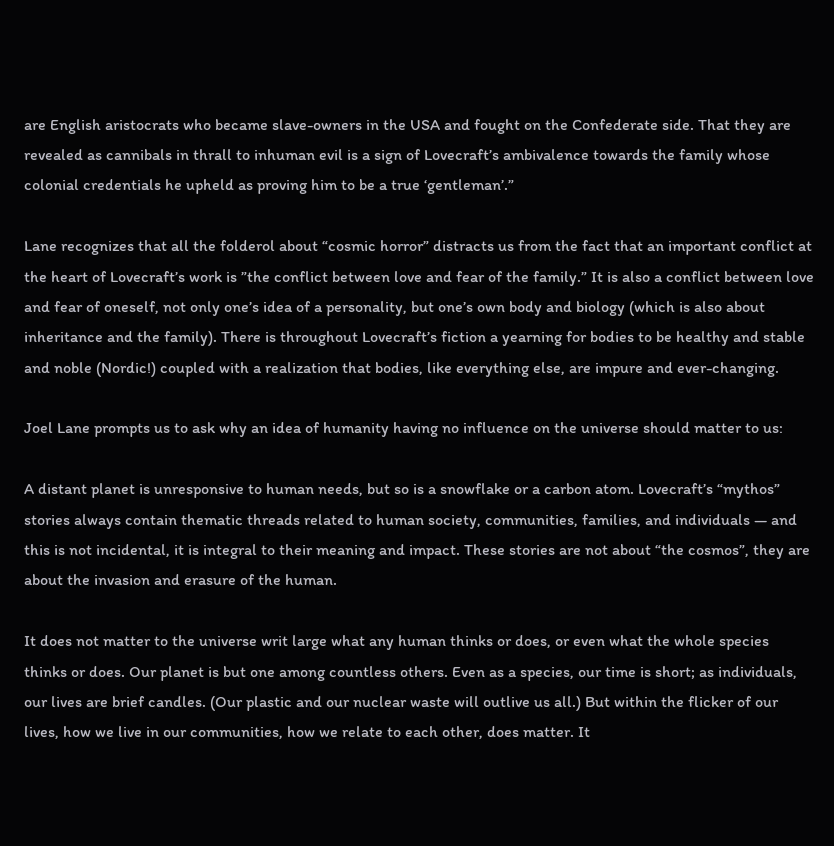are English aristocrats who became slave-owners in the USA and fought on the Confederate side. That they are revealed as cannibals in thrall to inhuman evil is a sign of Lovecraft’s ambivalence towards the family whose colonial credentials he upheld as proving him to be a true ‘gentleman’.”

Lane recognizes that all the folderol about “cosmic horror” distracts us from the fact that an important conflict at the heart of Lovecraft’s work is ”the conflict between love and fear of the family.” It is also a conflict between love and fear of oneself, not only one’s idea of a personality, but one’s own body and biology (which is also about inheritance and the family). There is throughout Lovecraft’s fiction a yearning for bodies to be healthy and stable and noble (Nordic!) coupled with a realization that bodies, like everything else, are impure and ever-changing.

Joel Lane prompts us to ask why an idea of humanity having no influence on the universe should matter to us:

A distant planet is unresponsive to human needs, but so is a snowflake or a carbon atom. Lovecraft’s “mythos” stories always contain thematic threads related to human society, communities, families, and individuals — and this is not incidental, it is integral to their meaning and impact. These stories are not about “the cosmos”, they are about the invasion and erasure of the human.

It does not matter to the universe writ large what any human thinks or does, or even what the whole species thinks or does. Our planet is but one among countless others. Even as a species, our time is short; as individuals, our lives are brief candles. (Our plastic and our nuclear waste will outlive us all.) But within the flicker of our lives, how we live in our communities, how we relate to each other, does matter. It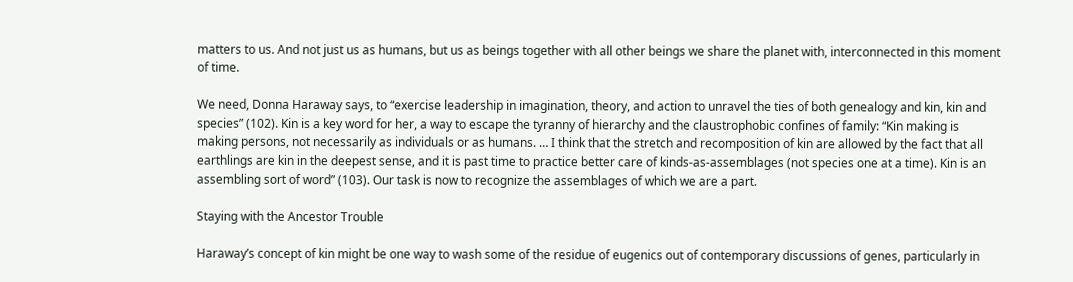matters to us. And not just us as humans, but us as beings together with all other beings we share the planet with, interconnected in this moment of time.

We need, Donna Haraway says, to “exercise leadership in imagination, theory, and action to unravel the ties of both genealogy and kin, kin and species” (102). Kin is a key word for her, a way to escape the tyranny of hierarchy and the claustrophobic confines of family: “Kin making is making persons, not necessarily as individuals or as humans. … I think that the stretch and recomposition of kin are allowed by the fact that all earthlings are kin in the deepest sense, and it is past time to practice better care of kinds-as-assemblages (not species one at a time). Kin is an assembling sort of word” (103). Our task is now to recognize the assemblages of which we are a part.

Staying with the Ancestor Trouble

Haraway’s concept of kin might be one way to wash some of the residue of eugenics out of contemporary discussions of genes, particularly in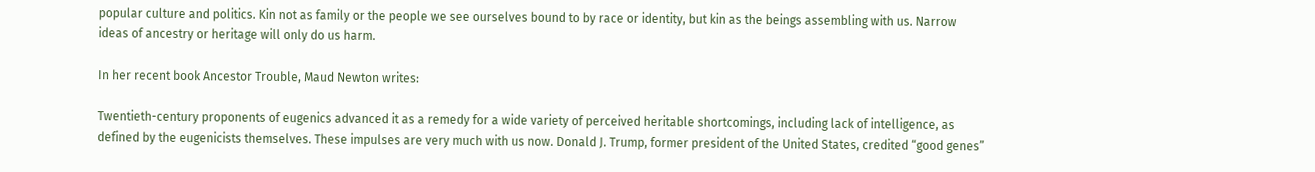popular culture and politics. Kin not as family or the people we see ourselves bound to by race or identity, but kin as the beings assembling with us. Narrow ideas of ancestry or heritage will only do us harm.

In her recent book Ancestor Trouble, Maud Newton writes:

Twentieth-century proponents of eugenics advanced it as a remedy for a wide variety of perceived heritable shortcomings, including lack of intelligence, as defined by the eugenicists themselves. These impulses are very much with us now. Donald J. Trump, former president of the United States, credited “good genes”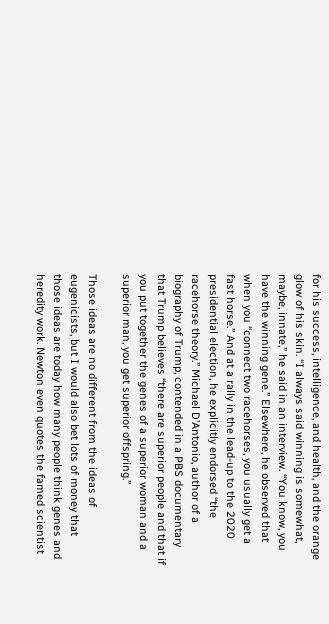for his success, intelligence, and health, and the orange glow of his skin. “I always said winning is somewhat, maybe, innate,” he said in an interview. “You know, you have the winning gene.” Elsewhere, he observed that when you “connect two racehorses, you usually get a fast horse.” And at a rally in the lead-up to the 2020 presidential election, he explicitly endorsed “the racehorse theory.” Michael D’Antonio, author of a biography of Trump, contended in a PBS documentary that Trump believes “there are superior people and that if you put together the genes of a superior woman and a superior man, you get superior offspring.”

Those ideas are no different from the ideas of eugenicists, but I would also bet lots of money that those ideas are today how many people think genes and heredity work. Newton even quotes the famed scientist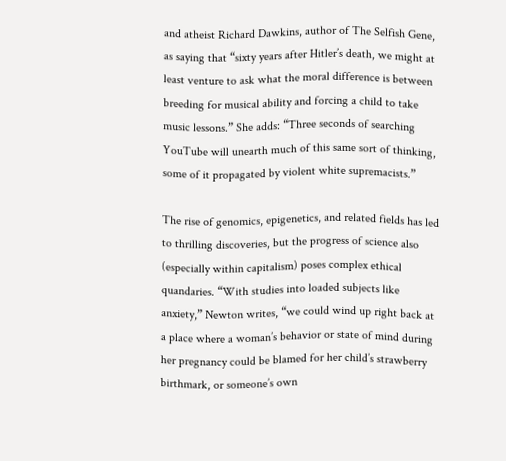and atheist Richard Dawkins, author of The Selfish Gene, as saying that “sixty years after Hitler’s death, we might at least venture to ask what the moral difference is between breeding for musical ability and forcing a child to take music lessons.” She adds: “Three seconds of searching YouTube will unearth much of this same sort of thinking, some of it propagated by violent white supremacists.”

The rise of genomics, epigenetics, and related fields has led to thrilling discoveries, but the progress of science also (especially within capitalism) poses complex ethical quandaries. “With studies into loaded subjects like anxiety,” Newton writes, “we could wind up right back at a place where a woman’s behavior or state of mind during her pregnancy could be blamed for her child’s strawberry birthmark, or someone’s own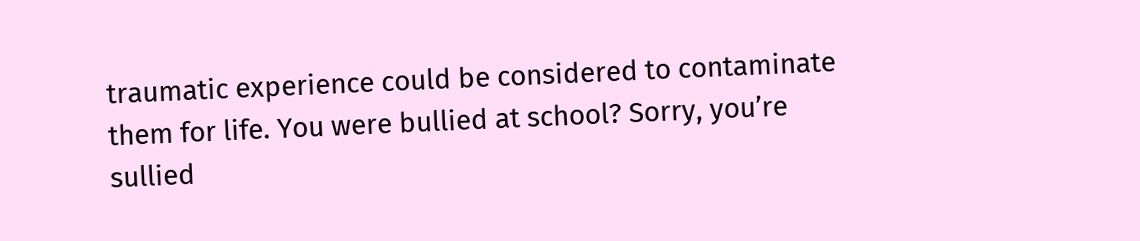traumatic experience could be considered to contaminate them for life. You were bullied at school? Sorry, you’re sullied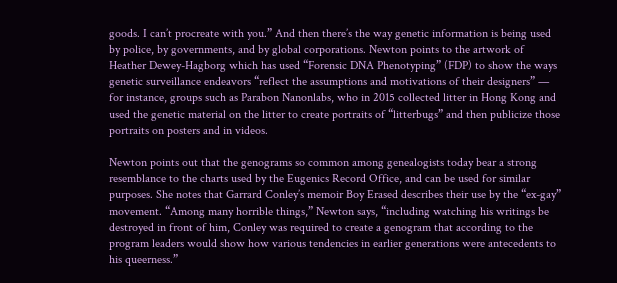goods. I can’t procreate with you.” And then there’s the way genetic information is being used by police, by governments, and by global corporations. Newton points to the artwork of Heather Dewey-Hagborg which has used “Forensic DNA Phenotyping” (FDP) to show the ways genetic surveillance endeavors “reflect the assumptions and motivations of their designers” — for instance, groups such as Parabon Nanonlabs, who in 2015 collected litter in Hong Kong and used the genetic material on the litter to create portraits of “litterbugs” and then publicize those portraits on posters and in videos.

Newton points out that the genograms so common among genealogists today bear a strong resemblance to the charts used by the Eugenics Record Office, and can be used for similar purposes. She notes that Garrard Conley’s memoir Boy Erased describes their use by the “ex-gay” movement. “Among many horrible things,” Newton says, “including watching his writings be destroyed in front of him, Conley was required to create a genogram that according to the program leaders would show how various tendencies in earlier generations were antecedents to his queerness.”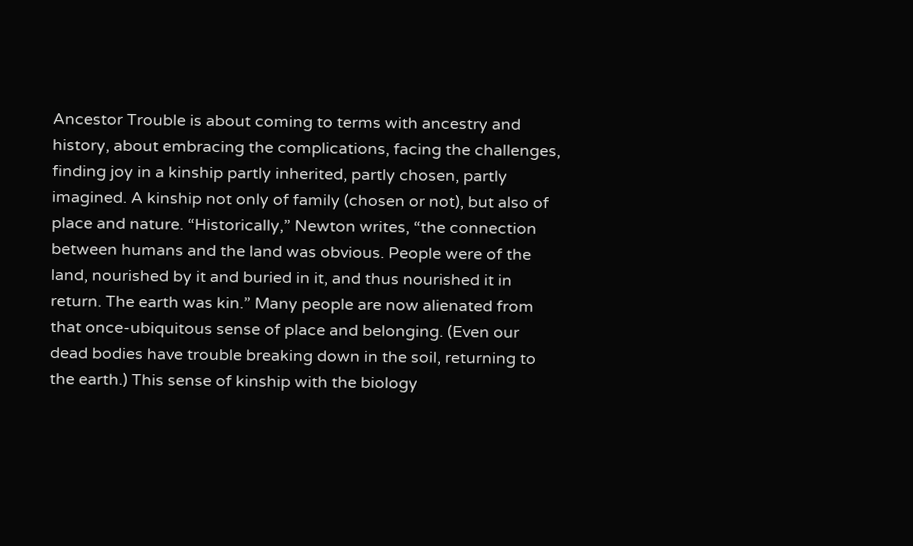Ancestor Trouble is about coming to terms with ancestry and history, about embracing the complications, facing the challenges, finding joy in a kinship partly inherited, partly chosen, partly imagined. A kinship not only of family (chosen or not), but also of place and nature. “Historically,” Newton writes, “the connection between humans and the land was obvious. People were of the land, nourished by it and buried in it, and thus nourished it in return. The earth was kin.” Many people are now alienated from that once-ubiquitous sense of place and belonging. (Even our dead bodies have trouble breaking down in the soil, returning to the earth.) This sense of kinship with the biology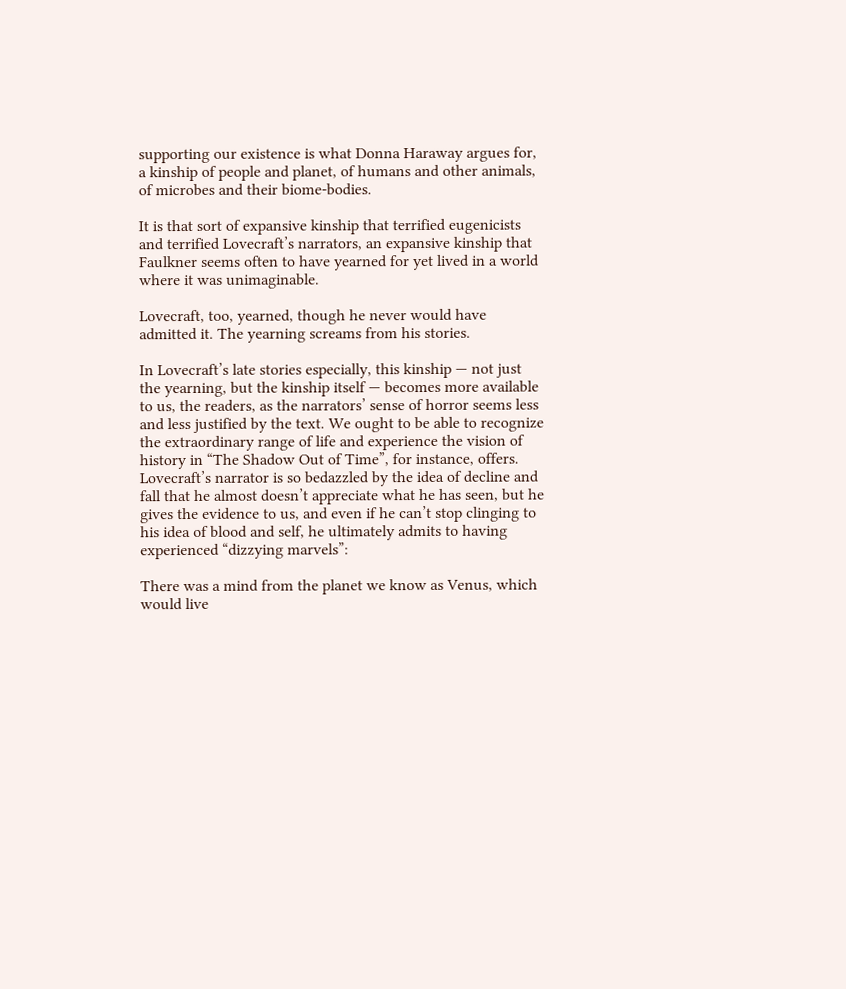supporting our existence is what Donna Haraway argues for, a kinship of people and planet, of humans and other animals, of microbes and their biome-bodies.

It is that sort of expansive kinship that terrified eugenicists and terrified Lovecraft’s narrators, an expansive kinship that Faulkner seems often to have yearned for yet lived in a world where it was unimaginable.

Lovecraft, too, yearned, though he never would have admitted it. The yearning screams from his stories.

In Lovecraft’s late stories especially, this kinship — not just the yearning, but the kinship itself — becomes more available to us, the readers, as the narrators’ sense of horror seems less and less justified by the text. We ought to be able to recognize the extraordinary range of life and experience the vision of history in “The Shadow Out of Time”, for instance, offers. Lovecraft’s narrator is so bedazzled by the idea of decline and fall that he almost doesn’t appreciate what he has seen, but he gives the evidence to us, and even if he can’t stop clinging to his idea of blood and self, he ultimately admits to having experienced “dizzying marvels”:

There was a mind from the planet we know as Venus, which would live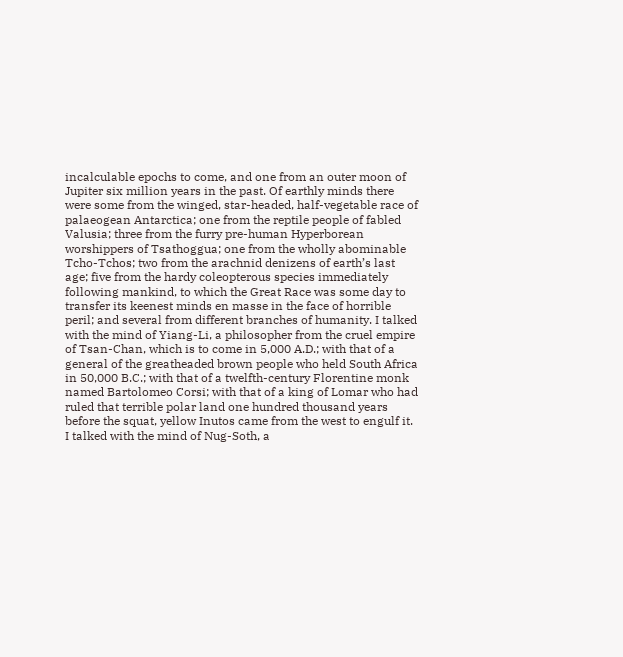incalculable epochs to come, and one from an outer moon of Jupiter six million years in the past. Of earthly minds there were some from the winged, star-headed, half-vegetable race of palaeogean Antarctica; one from the reptile people of fabled Valusia; three from the furry pre-human Hyperborean worshippers of Tsathoggua; one from the wholly abominable Tcho-Tchos; two from the arachnid denizens of earth’s last age; five from the hardy coleopterous species immediately following mankind, to which the Great Race was some day to transfer its keenest minds en masse in the face of horrible peril; and several from different branches of humanity. I talked with the mind of Yiang-Li, a philosopher from the cruel empire of Tsan-Chan, which is to come in 5,000 A.D.; with that of a general of the greatheaded brown people who held South Africa in 50,000 B.C.; with that of a twelfth-century Florentine monk named Bartolomeo Corsi; with that of a king of Lomar who had ruled that terrible polar land one hundred thousand years before the squat, yellow Inutos came from the west to engulf it. I talked with the mind of Nug-Soth, a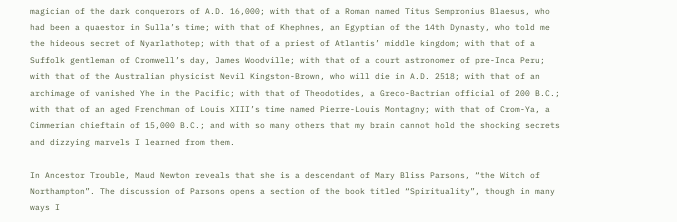magician of the dark conquerors of A.D. 16,000; with that of a Roman named Titus Sempronius Blaesus, who had been a quaestor in Sulla’s time; with that of Khephnes, an Egyptian of the 14th Dynasty, who told me the hideous secret of Nyarlathotep; with that of a priest of Atlantis’ middle kingdom; with that of a Suffolk gentleman of Cromwell’s day, James Woodville; with that of a court astronomer of pre-Inca Peru; with that of the Australian physicist Nevil Kingston-Brown, who will die in A.D. 2518; with that of an archimage of vanished Yhe in the Pacific; with that of Theodotides, a Greco-Bactrian official of 200 B.C.; with that of an aged Frenchman of Louis XIII’s time named Pierre-Louis Montagny; with that of Crom-Ya, a Cimmerian chieftain of 15,000 B.C.; and with so many others that my brain cannot hold the shocking secrets and dizzying marvels I learned from them.

In Ancestor Trouble, Maud Newton reveals that she is a descendant of Mary Bliss Parsons, “the Witch of Northampton”. The discussion of Parsons opens a section of the book titled “Spirituality”, though in many ways I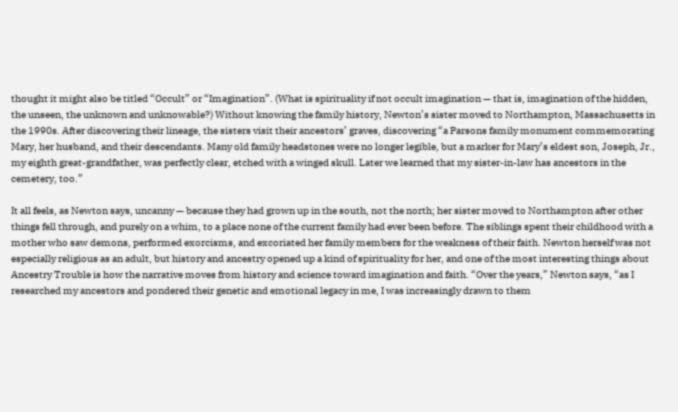thought it might also be titled “Occult” or “Imagination”. (What is spirituality if not occult imagination — that is, imagination of the hidden, the unseen, the unknown and unknowable?) Without knowing the family history, Newton’s sister moved to Northampton, Massachusetts in the 1990s. After discovering their lineage, the sisters visit their ancestors’ graves, discovering “a Parsons family monument commemorating Mary, her husband, and their descendants. Many old family headstones were no longer legible, but a marker for Mary’s eldest son, Joseph, Jr., my eighth great-grandfather, was perfectly clear, etched with a winged skull. Later we learned that my sister-in-law has ancestors in the cemetery, too.”

It all feels, as Newton says, uncanny — because they had grown up in the south, not the north; her sister moved to Northampton after other things fell through, and purely on a whim, to a place none of the current family had ever been before. The siblings spent their childhood with a mother who saw demons, performed exorcisms, and excoriated her family members for the weakness of their faith. Newton herself was not especially religious as an adult, but history and ancestry opened up a kind of spirituality for her, and one of the most interesting things about Ancestry Trouble is how the narrative moves from history and science toward imagination and faith. “Over the years,” Newton says, “as I researched my ancestors and pondered their genetic and emotional legacy in me, I was increasingly drawn to them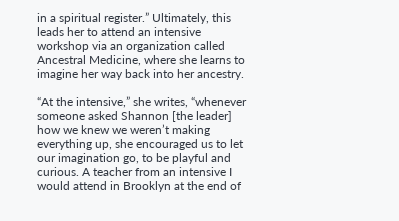in a spiritual register.” Ultimately, this leads her to attend an intensive workshop via an organization called Ancestral Medicine, where she learns to imagine her way back into her ancestry.

“At the intensive,” she writes, “whenever someone asked Shannon [the leader] how we knew we weren’t making everything up, she encouraged us to let our imagination go, to be playful and curious. A teacher from an intensive I would attend in Brooklyn at the end of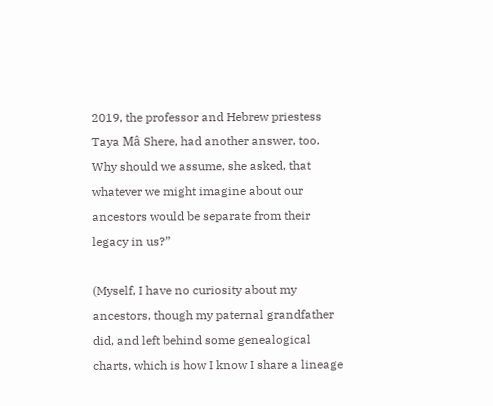2019, the professor and Hebrew priestess Taya Mâ Shere, had another answer, too. Why should we assume, she asked, that whatever we might imagine about our ancestors would be separate from their legacy in us?”

(Myself, I have no curiosity about my ancestors, though my paternal grandfather did, and left behind some genealogical charts, which is how I know I share a lineage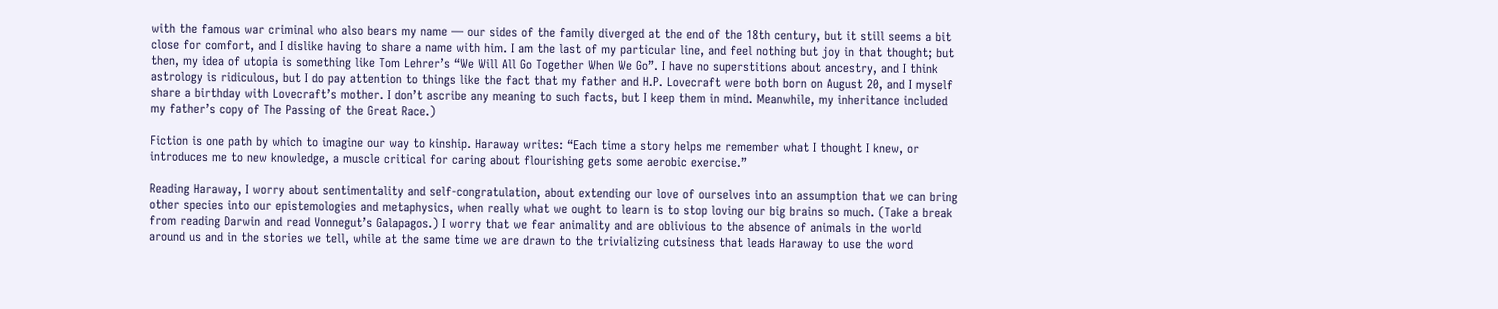with the famous war criminal who also bears my name — our sides of the family diverged at the end of the 18th century, but it still seems a bit close for comfort, and I dislike having to share a name with him. I am the last of my particular line, and feel nothing but joy in that thought; but then, my idea of utopia is something like Tom Lehrer’s “We Will All Go Together When We Go”. I have no superstitions about ancestry, and I think astrology is ridiculous, but I do pay attention to things like the fact that my father and H.P. Lovecraft were both born on August 20, and I myself share a birthday with Lovecraft’s mother. I don’t ascribe any meaning to such facts, but I keep them in mind. Meanwhile, my inheritance included my father’s copy of The Passing of the Great Race.)

Fiction is one path by which to imagine our way to kinship. Haraway writes: “Each time a story helps me remember what I thought I knew, or introduces me to new knowledge, a muscle critical for caring about flourishing gets some aerobic exercise.”

Reading Haraway, I worry about sentimentality and self-congratulation, about extending our love of ourselves into an assumption that we can bring other species into our epistemologies and metaphysics, when really what we ought to learn is to stop loving our big brains so much. (Take a break from reading Darwin and read Vonnegut’s Galapagos.) I worry that we fear animality and are oblivious to the absence of animals in the world around us and in the stories we tell, while at the same time we are drawn to the trivializing cutsiness that leads Haraway to use the word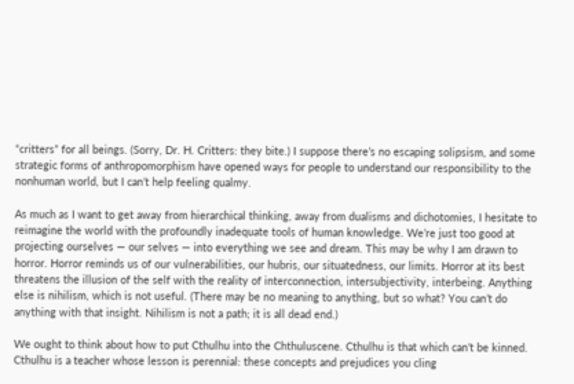“critters” for all beings. (Sorry, Dr. H. Critters: they bite.) I suppose there’s no escaping solipsism, and some strategic forms of anthropomorphism have opened ways for people to understand our responsibility to the nonhuman world, but I can’t help feeling qualmy.

As much as I want to get away from hierarchical thinking, away from dualisms and dichotomies, I hesitate to reimagine the world with the profoundly inadequate tools of human knowledge. We’re just too good at projecting ourselves — our selves — into everything we see and dream. This may be why I am drawn to horror. Horror reminds us of our vulnerabilities, our hubris, our situatedness, our limits. Horror at its best threatens the illusion of the self with the reality of interconnection, intersubjectivity, interbeing. Anything else is nihilism, which is not useful. (There may be no meaning to anything, but so what? You can’t do anything with that insight. Nihilism is not a path; it is all dead end.)

We ought to think about how to put Cthulhu into the Chthuluscene. Cthulhu is that which can’t be kinned. Cthulhu is a teacher whose lesson is perennial: these concepts and prejudices you cling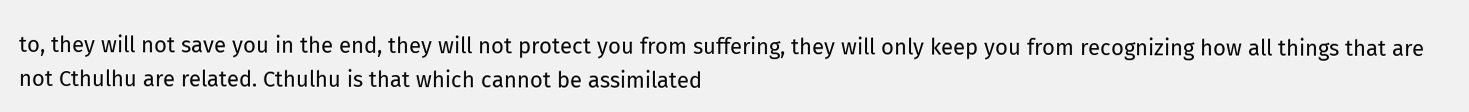to, they will not save you in the end, they will not protect you from suffering, they will only keep you from recognizing how all things that are not Cthulhu are related. Cthulhu is that which cannot be assimilated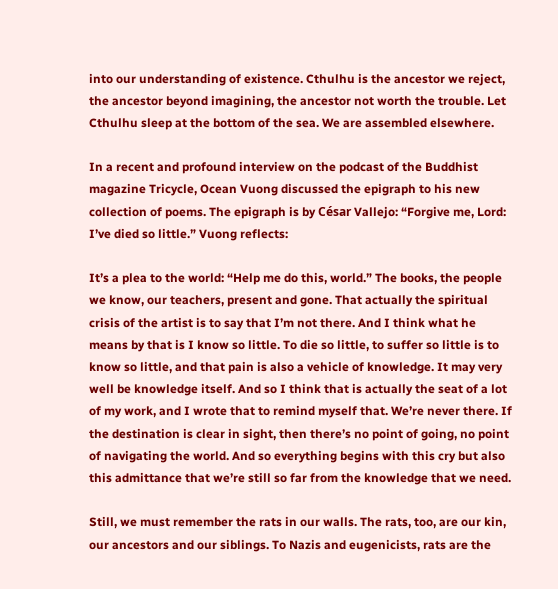into our understanding of existence. Cthulhu is the ancestor we reject, the ancestor beyond imagining, the ancestor not worth the trouble. Let Cthulhu sleep at the bottom of the sea. We are assembled elsewhere.

In a recent and profound interview on the podcast of the Buddhist magazine Tricycle, Ocean Vuong discussed the epigraph to his new collection of poems. The epigraph is by César Vallejo: “Forgive me, Lord: I’ve died so little.” Vuong reflects:

It’s a plea to the world: “Help me do this, world.” The books, the people we know, our teachers, present and gone. That actually the spiritual crisis of the artist is to say that I’m not there. And I think what he means by that is I know so little. To die so little, to suffer so little is to know so little, and that pain is also a vehicle of knowledge. It may very well be knowledge itself. And so I think that is actually the seat of a lot of my work, and I wrote that to remind myself that. We’re never there. If the destination is clear in sight, then there’s no point of going, no point of navigating the world. And so everything begins with this cry but also this admittance that we’re still so far from the knowledge that we need.

Still, we must remember the rats in our walls. The rats, too, are our kin, our ancestors and our siblings. To Nazis and eugenicists, rats are the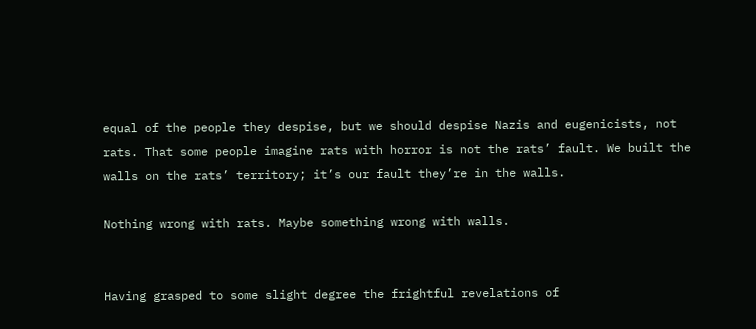equal of the people they despise, but we should despise Nazis and eugenicists, not rats. That some people imagine rats with horror is not the rats’ fault. We built the walls on the rats’ territory; it’s our fault they’re in the walls.

Nothing wrong with rats. Maybe something wrong with walls.


Having grasped to some slight degree the frightful revelations of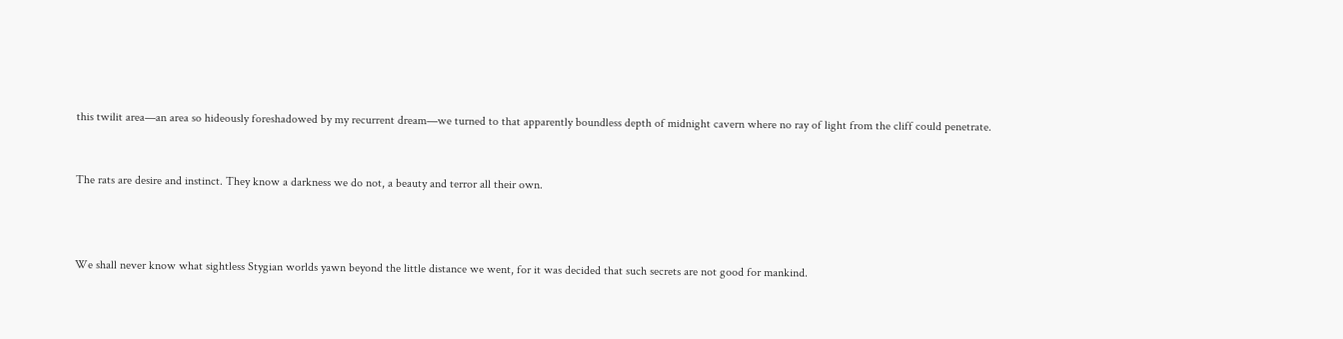this twilit area—an area so hideously foreshadowed by my recurrent dream—we turned to that apparently boundless depth of midnight cavern where no ray of light from the cliff could penetrate.


The rats are desire and instinct. They know a darkness we do not, a beauty and terror all their own.



We shall never know what sightless Stygian worlds yawn beyond the little distance we went, for it was decided that such secrets are not good for mankind.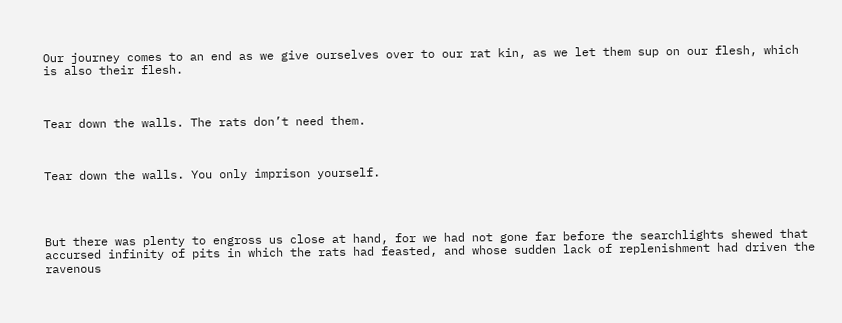Our journey comes to an end as we give ourselves over to our rat kin, as we let them sup on our flesh, which is also their flesh.



Tear down the walls. The rats don’t need them.



Tear down the walls. You only imprison yourself.




But there was plenty to engross us close at hand, for we had not gone far before the searchlights shewed that accursed infinity of pits in which the rats had feasted, and whose sudden lack of replenishment had driven the ravenous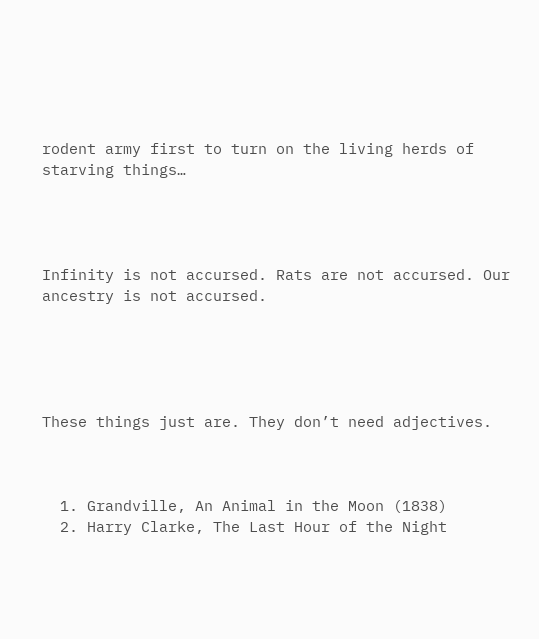rodent army first to turn on the living herds of starving things…




Infinity is not accursed. Rats are not accursed. Our ancestry is not accursed.





These things just are. They don’t need adjectives.



  1. Grandville, An Animal in the Moon (1838)
  2. Harry Clarke, The Last Hour of the Night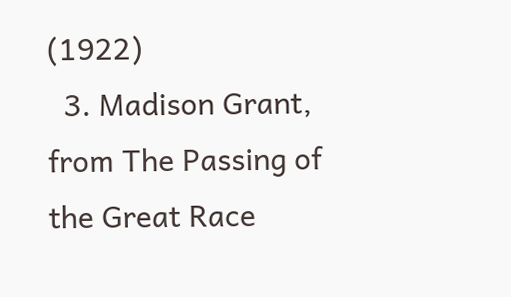(1922)
  3. Madison Grant, from The Passing of the Great Race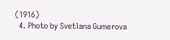(1916)
  4. Photo by Svetlana Gumerova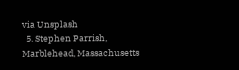via Unsplash
  5. Stephen Parrish, Marblehead, Massachusetts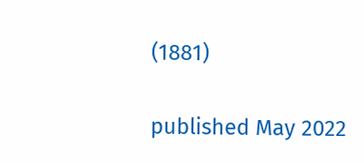(1881)

published May 2022